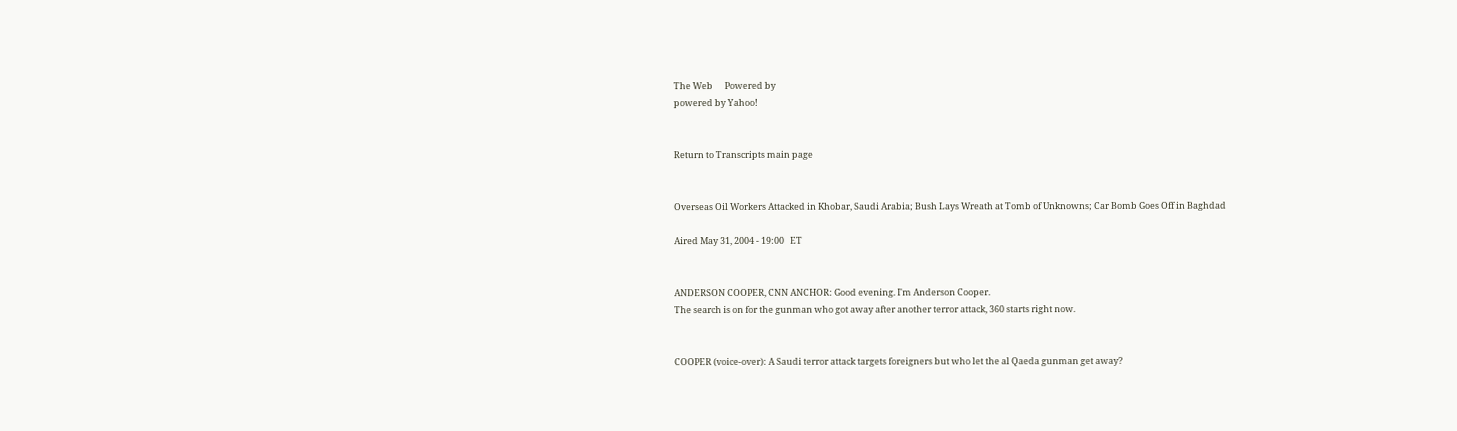The Web      Powered by
powered by Yahoo!


Return to Transcripts main page


Overseas Oil Workers Attacked in Khobar, Saudi Arabia; Bush Lays Wreath at Tomb of Unknowns; Car Bomb Goes Off in Baghdad

Aired May 31, 2004 - 19:00   ET


ANDERSON COOPER, CNN ANCHOR: Good evening. I'm Anderson Cooper.
The search is on for the gunman who got away after another terror attack, 360 starts right now.


COOPER (voice-over): A Saudi terror attack targets foreigners but who let the al Qaeda gunman get away?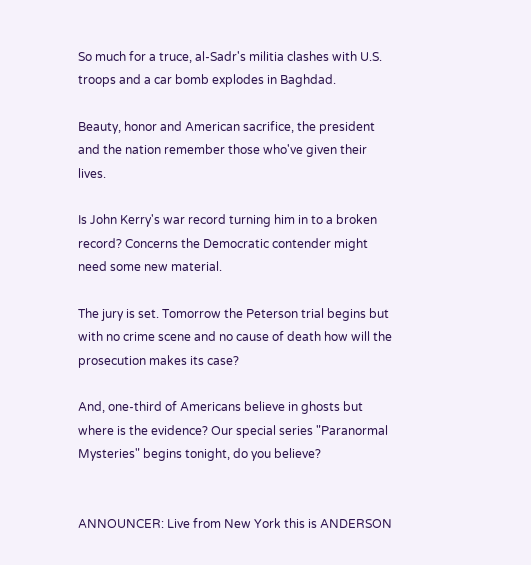So much for a truce, al-Sadr's militia clashes with U.S. troops and a car bomb explodes in Baghdad.

Beauty, honor and American sacrifice, the president and the nation remember those who've given their lives.

Is John Kerry's war record turning him in to a broken record? Concerns the Democratic contender might need some new material.

The jury is set. Tomorrow the Peterson trial begins but with no crime scene and no cause of death how will the prosecution makes its case?

And, one-third of Americans believe in ghosts but where is the evidence? Our special series "Paranormal Mysteries" begins tonight, do you believe?


ANNOUNCER: Live from New York this is ANDERSON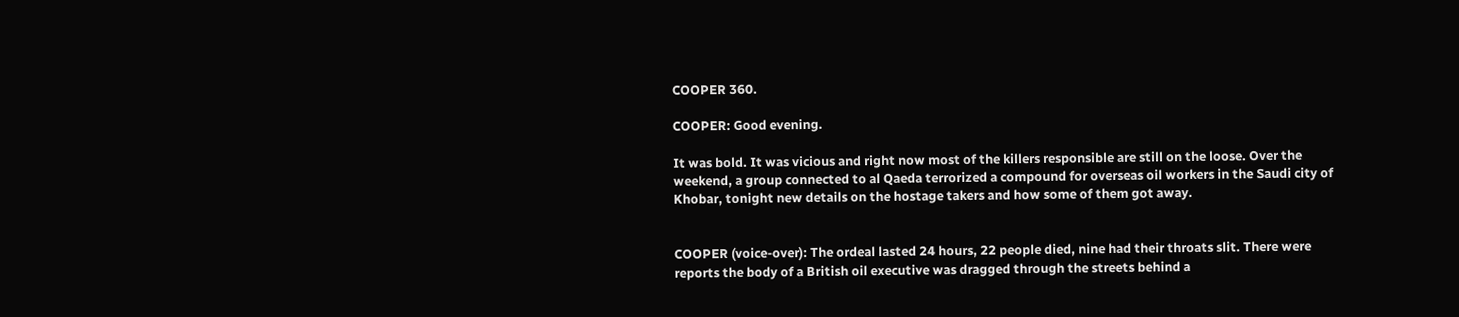COOPER 360.

COOPER: Good evening.

It was bold. It was vicious and right now most of the killers responsible are still on the loose. Over the weekend, a group connected to al Qaeda terrorized a compound for overseas oil workers in the Saudi city of Khobar, tonight new details on the hostage takers and how some of them got away.


COOPER (voice-over): The ordeal lasted 24 hours, 22 people died, nine had their throats slit. There were reports the body of a British oil executive was dragged through the streets behind a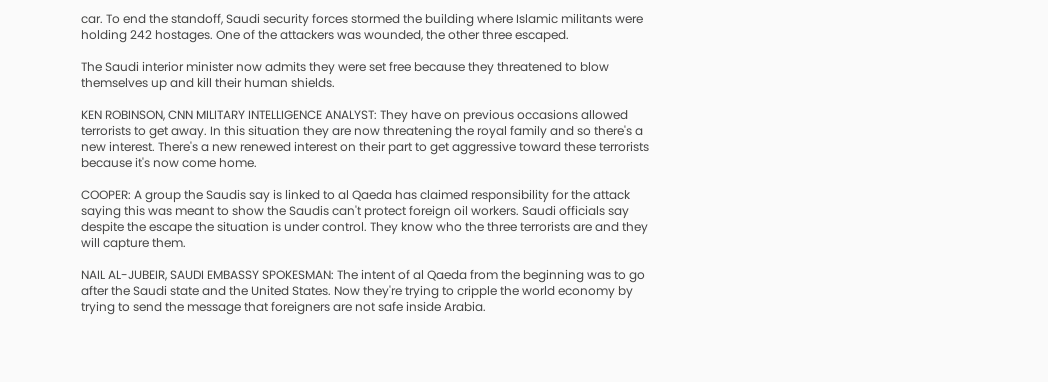car. To end the standoff, Saudi security forces stormed the building where Islamic militants were holding 242 hostages. One of the attackers was wounded, the other three escaped.

The Saudi interior minister now admits they were set free because they threatened to blow themselves up and kill their human shields.

KEN ROBINSON, CNN MILITARY INTELLIGENCE ANALYST: They have on previous occasions allowed terrorists to get away. In this situation they are now threatening the royal family and so there's a new interest. There's a new renewed interest on their part to get aggressive toward these terrorists because it's now come home.

COOPER: A group the Saudis say is linked to al Qaeda has claimed responsibility for the attack saying this was meant to show the Saudis can't protect foreign oil workers. Saudi officials say despite the escape the situation is under control. They know who the three terrorists are and they will capture them.

NAIL AL-JUBEIR, SAUDI EMBASSY SPOKESMAN: The intent of al Qaeda from the beginning was to go after the Saudi state and the United States. Now they're trying to cripple the world economy by trying to send the message that foreigners are not safe inside Arabia.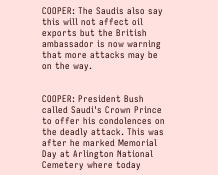COOPER: The Saudis also say this will not affect oil exports but the British ambassador is now warning that more attacks may be on the way.


COOPER: President Bush called Saudi's Crown Prince to offer his condolences on the deadly attack. This was after he marked Memorial Day at Arlington National Cemetery where today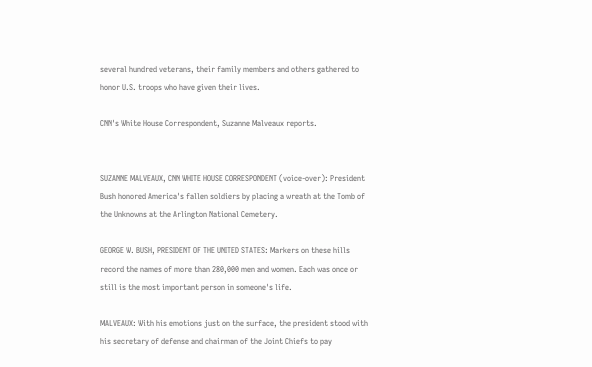several hundred veterans, their family members and others gathered to honor U.S. troops who have given their lives.

CNN's White House Correspondent, Suzanne Malveaux reports.


SUZANNE MALVEAUX, CNN WHITE HOUSE CORRESPONDENT (voice-over): President Bush honored America's fallen soldiers by placing a wreath at the Tomb of the Unknowns at the Arlington National Cemetery.

GEORGE W. BUSH, PRESIDENT OF THE UNITED STATES: Markers on these hills record the names of more than 280,000 men and women. Each was once or still is the most important person in someone's life.

MALVEAUX: With his emotions just on the surface, the president stood with his secretary of defense and chairman of the Joint Chiefs to pay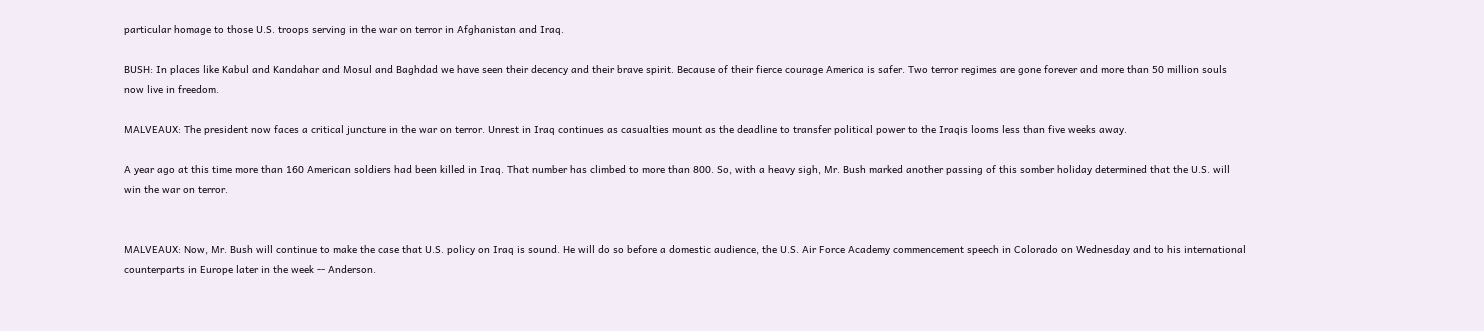particular homage to those U.S. troops serving in the war on terror in Afghanistan and Iraq.

BUSH: In places like Kabul and Kandahar and Mosul and Baghdad we have seen their decency and their brave spirit. Because of their fierce courage America is safer. Two terror regimes are gone forever and more than 50 million souls now live in freedom.

MALVEAUX: The president now faces a critical juncture in the war on terror. Unrest in Iraq continues as casualties mount as the deadline to transfer political power to the Iraqis looms less than five weeks away.

A year ago at this time more than 160 American soldiers had been killed in Iraq. That number has climbed to more than 800. So, with a heavy sigh, Mr. Bush marked another passing of this somber holiday determined that the U.S. will win the war on terror.


MALVEAUX: Now, Mr. Bush will continue to make the case that U.S. policy on Iraq is sound. He will do so before a domestic audience, the U.S. Air Force Academy commencement speech in Colorado on Wednesday and to his international counterparts in Europe later in the week -- Anderson.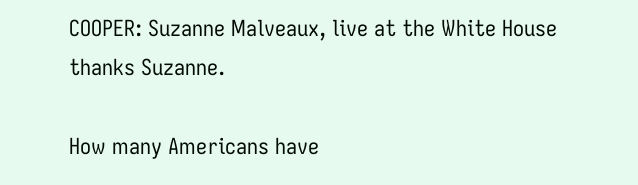COOPER: Suzanne Malveaux, live at the White House thanks Suzanne.

How many Americans have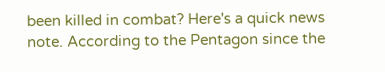been killed in combat? Here's a quick news note. According to the Pentagon since the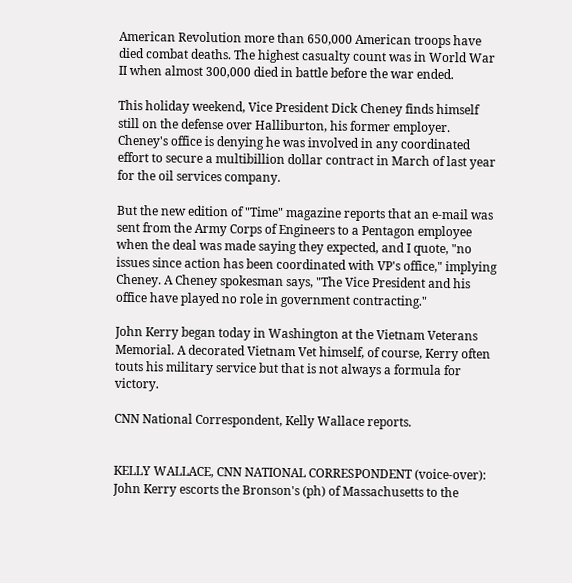American Revolution more than 650,000 American troops have died combat deaths. The highest casualty count was in World War II when almost 300,000 died in battle before the war ended.

This holiday weekend, Vice President Dick Cheney finds himself still on the defense over Halliburton, his former employer. Cheney's office is denying he was involved in any coordinated effort to secure a multibillion dollar contract in March of last year for the oil services company.

But the new edition of "Time" magazine reports that an e-mail was sent from the Army Corps of Engineers to a Pentagon employee when the deal was made saying they expected, and I quote, "no issues since action has been coordinated with VP's office," implying Cheney. A Cheney spokesman says, "The Vice President and his office have played no role in government contracting."

John Kerry began today in Washington at the Vietnam Veterans Memorial. A decorated Vietnam Vet himself, of course, Kerry often touts his military service but that is not always a formula for victory.

CNN National Correspondent, Kelly Wallace reports.


KELLY WALLACE, CNN NATIONAL CORRESPONDENT (voice-over): John Kerry escorts the Bronson's (ph) of Massachusetts to the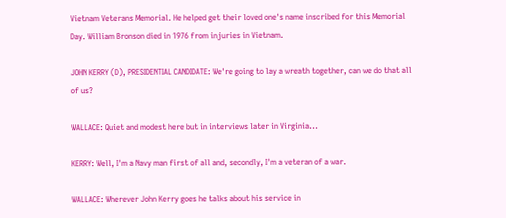Vietnam Veterans Memorial. He helped get their loved one's name inscribed for this Memorial Day. William Bronson died in 1976 from injuries in Vietnam.

JOHN KERRY (D), PRESIDENTIAL CANDIDATE: We're going to lay a wreath together, can we do that all of us?

WALLACE: Quiet and modest here but in interviews later in Virginia...

KERRY: Well, I'm a Navy man first of all and, secondly, I'm a veteran of a war.

WALLACE: Wherever John Kerry goes he talks about his service in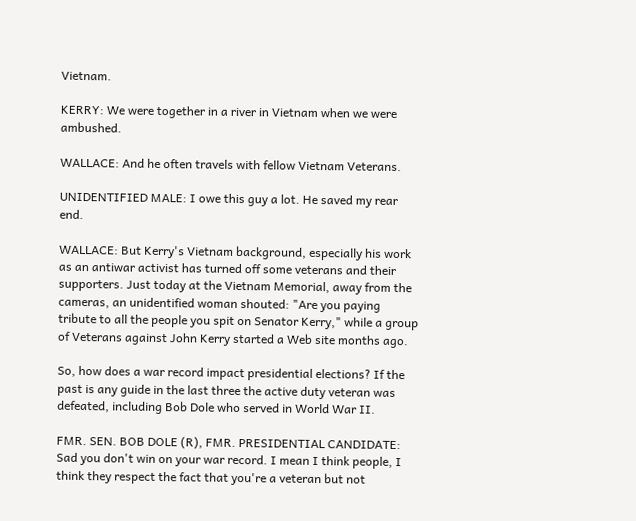Vietnam.

KERRY: We were together in a river in Vietnam when we were ambushed.

WALLACE: And he often travels with fellow Vietnam Veterans.

UNIDENTIFIED MALE: I owe this guy a lot. He saved my rear end.

WALLACE: But Kerry's Vietnam background, especially his work as an antiwar activist has turned off some veterans and their supporters. Just today at the Vietnam Memorial, away from the cameras, an unidentified woman shouted: "Are you paying tribute to all the people you spit on Senator Kerry," while a group of Veterans against John Kerry started a Web site months ago.

So, how does a war record impact presidential elections? If the past is any guide in the last three the active duty veteran was defeated, including Bob Dole who served in World War II.

FMR. SEN. BOB DOLE (R), FMR. PRESIDENTIAL CANDIDATE: Sad you don't win on your war record. I mean I think people, I think they respect the fact that you're a veteran but not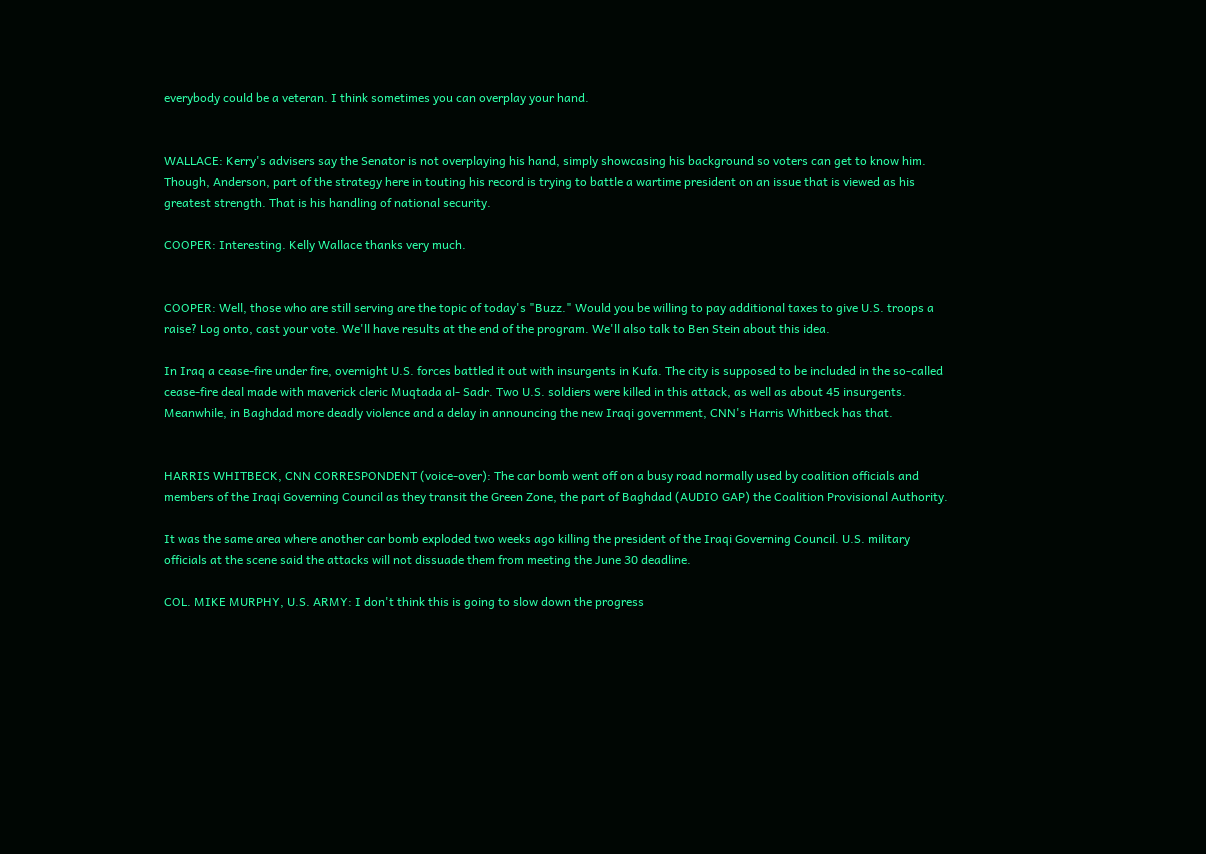everybody could be a veteran. I think sometimes you can overplay your hand.


WALLACE: Kerry's advisers say the Senator is not overplaying his hand, simply showcasing his background so voters can get to know him. Though, Anderson, part of the strategy here in touting his record is trying to battle a wartime president on an issue that is viewed as his greatest strength. That is his handling of national security.

COOPER: Interesting. Kelly Wallace thanks very much.


COOPER: Well, those who are still serving are the topic of today's "Buzz." Would you be willing to pay additional taxes to give U.S. troops a raise? Log onto, cast your vote. We'll have results at the end of the program. We'll also talk to Ben Stein about this idea.

In Iraq a cease-fire under fire, overnight U.S. forces battled it out with insurgents in Kufa. The city is supposed to be included in the so-called cease-fire deal made with maverick cleric Muqtada al- Sadr. Two U.S. soldiers were killed in this attack, as well as about 45 insurgents. Meanwhile, in Baghdad more deadly violence and a delay in announcing the new Iraqi government, CNN's Harris Whitbeck has that.


HARRIS WHITBECK, CNN CORRESPONDENT (voice-over): The car bomb went off on a busy road normally used by coalition officials and members of the Iraqi Governing Council as they transit the Green Zone, the part of Baghdad (AUDIO GAP) the Coalition Provisional Authority.

It was the same area where another car bomb exploded two weeks ago killing the president of the Iraqi Governing Council. U.S. military officials at the scene said the attacks will not dissuade them from meeting the June 30 deadline.

COL. MIKE MURPHY, U.S. ARMY: I don't think this is going to slow down the progress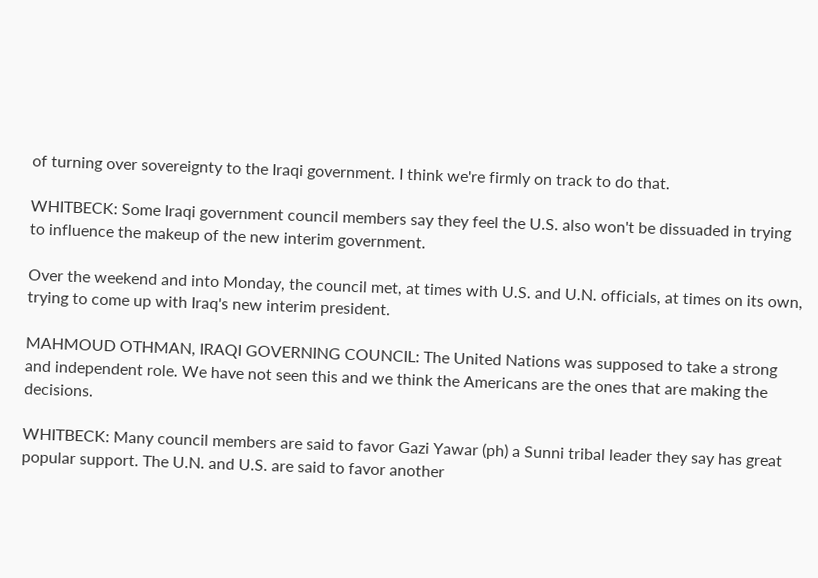of turning over sovereignty to the Iraqi government. I think we're firmly on track to do that.

WHITBECK: Some Iraqi government council members say they feel the U.S. also won't be dissuaded in trying to influence the makeup of the new interim government.

Over the weekend and into Monday, the council met, at times with U.S. and U.N. officials, at times on its own, trying to come up with Iraq's new interim president.

MAHMOUD OTHMAN, IRAQI GOVERNING COUNCIL: The United Nations was supposed to take a strong and independent role. We have not seen this and we think the Americans are the ones that are making the decisions.

WHITBECK: Many council members are said to favor Gazi Yawar (ph) a Sunni tribal leader they say has great popular support. The U.N. and U.S. are said to favor another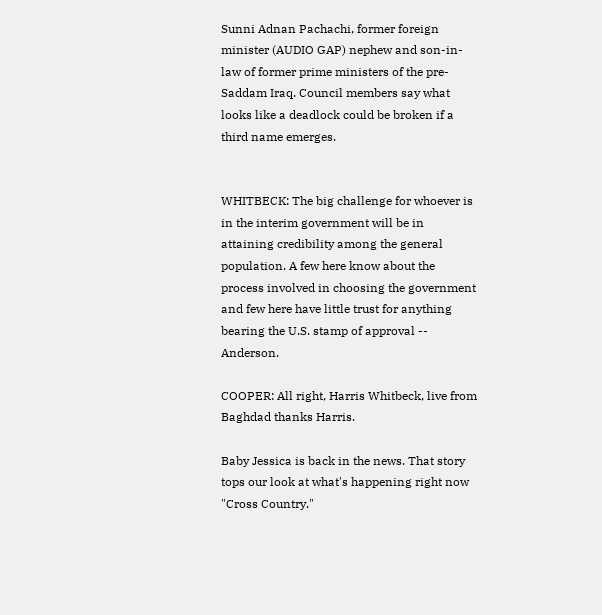Sunni Adnan Pachachi, former foreign minister (AUDIO GAP) nephew and son-in-law of former prime ministers of the pre-Saddam Iraq. Council members say what looks like a deadlock could be broken if a third name emerges.


WHITBECK: The big challenge for whoever is in the interim government will be in attaining credibility among the general population. A few here know about the process involved in choosing the government and few here have little trust for anything bearing the U.S. stamp of approval -- Anderson.

COOPER: All right, Harris Whitbeck, live from Baghdad thanks Harris.

Baby Jessica is back in the news. That story tops our look at what's happening right now "Cross Country."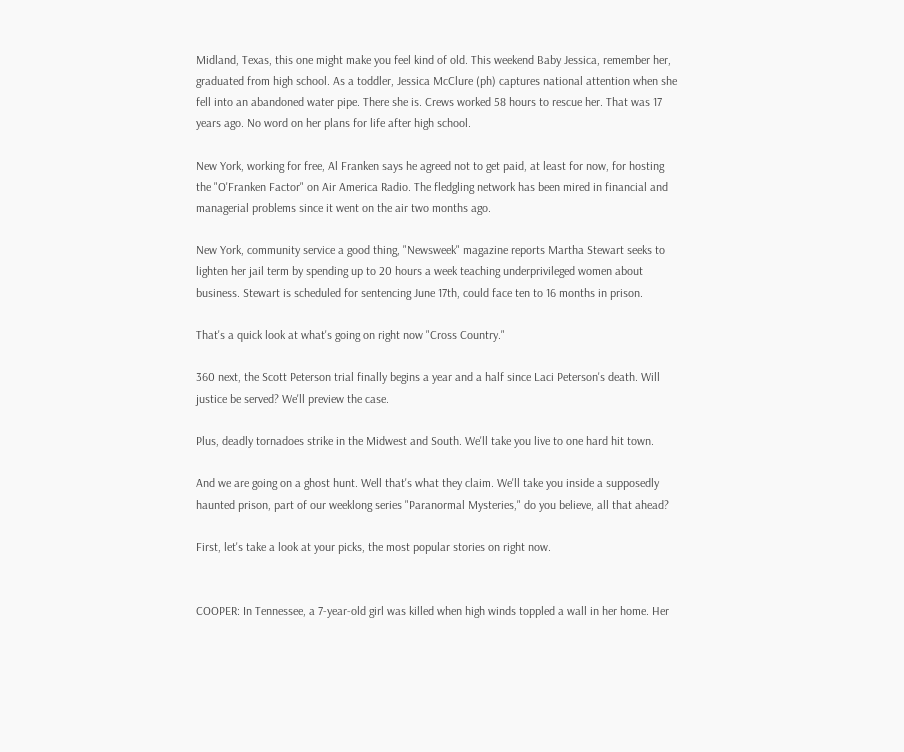Midland, Texas, this one might make you feel kind of old. This weekend Baby Jessica, remember her, graduated from high school. As a toddler, Jessica McClure (ph) captures national attention when she fell into an abandoned water pipe. There she is. Crews worked 58 hours to rescue her. That was 17 years ago. No word on her plans for life after high school.

New York, working for free, Al Franken says he agreed not to get paid, at least for now, for hosting the "O'Franken Factor" on Air America Radio. The fledgling network has been mired in financial and managerial problems since it went on the air two months ago.

New York, community service a good thing, "Newsweek" magazine reports Martha Stewart seeks to lighten her jail term by spending up to 20 hours a week teaching underprivileged women about business. Stewart is scheduled for sentencing June 17th, could face ten to 16 months in prison.

That's a quick look at what's going on right now "Cross Country."

360 next, the Scott Peterson trial finally begins a year and a half since Laci Peterson's death. Will justice be served? We'll preview the case.

Plus, deadly tornadoes strike in the Midwest and South. We'll take you live to one hard hit town.

And we are going on a ghost hunt. Well that's what they claim. We'll take you inside a supposedly haunted prison, part of our weeklong series "Paranormal Mysteries," do you believe, all that ahead?

First, let's take a look at your picks, the most popular stories on right now.


COOPER: In Tennessee, a 7-year-old girl was killed when high winds toppled a wall in her home. Her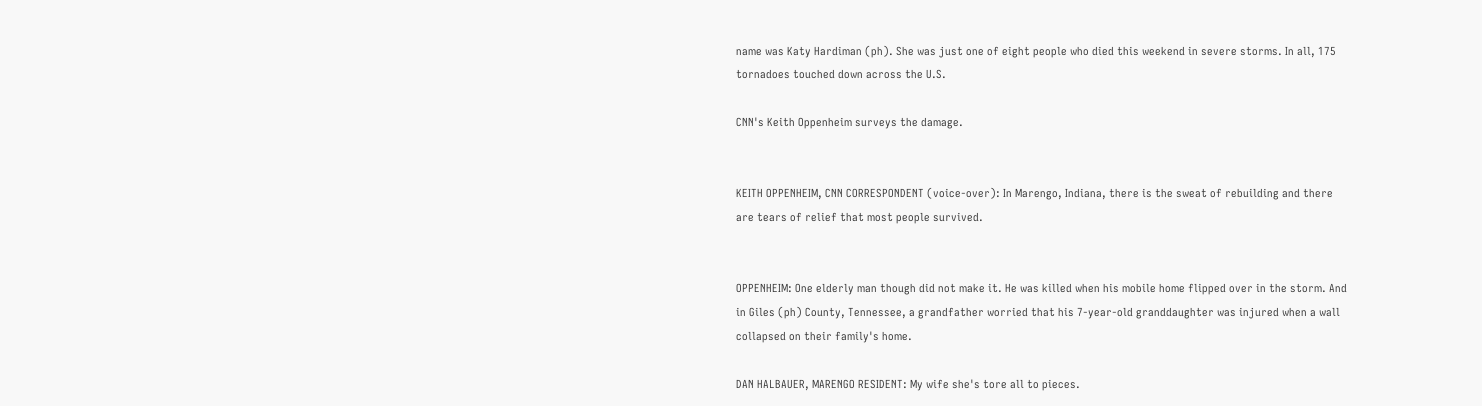name was Katy Hardiman (ph). She was just one of eight people who died this weekend in severe storms. In all, 175 tornadoes touched down across the U.S.

CNN's Keith Oppenheim surveys the damage.


KEITH OPPENHEIM, CNN CORRESPONDENT (voice-over): In Marengo, Indiana, there is the sweat of rebuilding and there are tears of relief that most people survived.


OPPENHEIM: One elderly man though did not make it. He was killed when his mobile home flipped over in the storm. And in Giles (ph) County, Tennessee, a grandfather worried that his 7-year-old granddaughter was injured when a wall collapsed on their family's home.

DAN HALBAUER, MARENGO RESIDENT: My wife she's tore all to pieces.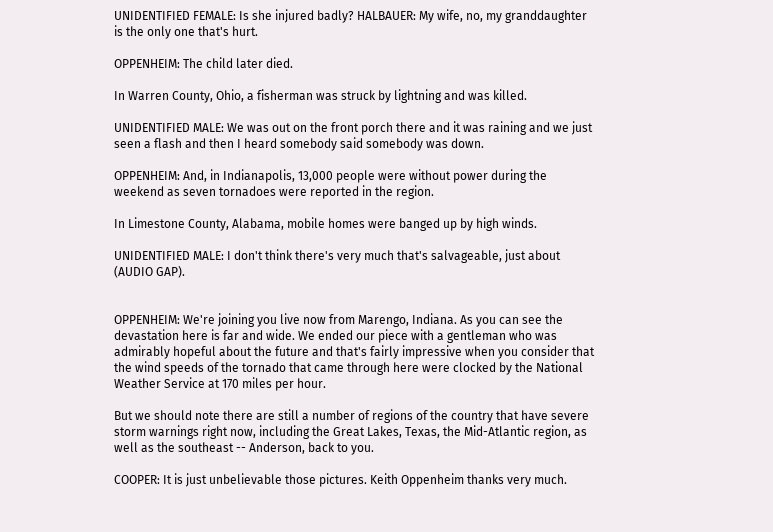UNIDENTIFIED FEMALE: Is she injured badly? HALBAUER: My wife, no, my granddaughter is the only one that's hurt.

OPPENHEIM: The child later died.

In Warren County, Ohio, a fisherman was struck by lightning and was killed.

UNIDENTIFIED MALE: We was out on the front porch there and it was raining and we just seen a flash and then I heard somebody said somebody was down.

OPPENHEIM: And, in Indianapolis, 13,000 people were without power during the weekend as seven tornadoes were reported in the region.

In Limestone County, Alabama, mobile homes were banged up by high winds.

UNIDENTIFIED MALE: I don't think there's very much that's salvageable, just about (AUDIO GAP).


OPPENHEIM: We're joining you live now from Marengo, Indiana. As you can see the devastation here is far and wide. We ended our piece with a gentleman who was admirably hopeful about the future and that's fairly impressive when you consider that the wind speeds of the tornado that came through here were clocked by the National Weather Service at 170 miles per hour.

But we should note there are still a number of regions of the country that have severe storm warnings right now, including the Great Lakes, Texas, the Mid-Atlantic region, as well as the southeast -- Anderson, back to you.

COOPER: It is just unbelievable those pictures. Keith Oppenheim thanks very much.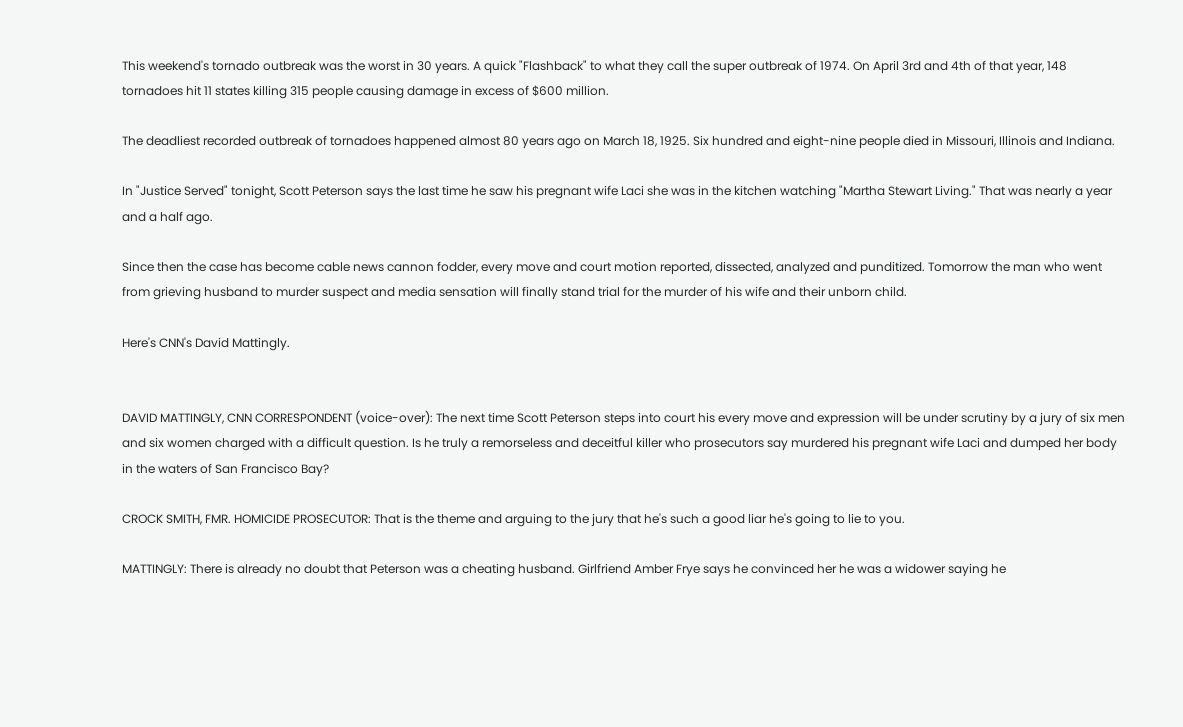This weekend's tornado outbreak was the worst in 30 years. A quick "Flashback" to what they call the super outbreak of 1974. On April 3rd and 4th of that year, 148 tornadoes hit 11 states killing 315 people causing damage in excess of $600 million.

The deadliest recorded outbreak of tornadoes happened almost 80 years ago on March 18, 1925. Six hundred and eight-nine people died in Missouri, Illinois and Indiana.

In "Justice Served" tonight, Scott Peterson says the last time he saw his pregnant wife Laci she was in the kitchen watching "Martha Stewart Living." That was nearly a year and a half ago.

Since then the case has become cable news cannon fodder, every move and court motion reported, dissected, analyzed and punditized. Tomorrow the man who went from grieving husband to murder suspect and media sensation will finally stand trial for the murder of his wife and their unborn child.

Here's CNN's David Mattingly.


DAVID MATTINGLY, CNN CORRESPONDENT (voice-over): The next time Scott Peterson steps into court his every move and expression will be under scrutiny by a jury of six men and six women charged with a difficult question. Is he truly a remorseless and deceitful killer who prosecutors say murdered his pregnant wife Laci and dumped her body in the waters of San Francisco Bay?

CROCK SMITH, FMR. HOMICIDE PROSECUTOR: That is the theme and arguing to the jury that he's such a good liar he's going to lie to you.

MATTINGLY: There is already no doubt that Peterson was a cheating husband. Girlfriend Amber Frye says he convinced her he was a widower saying he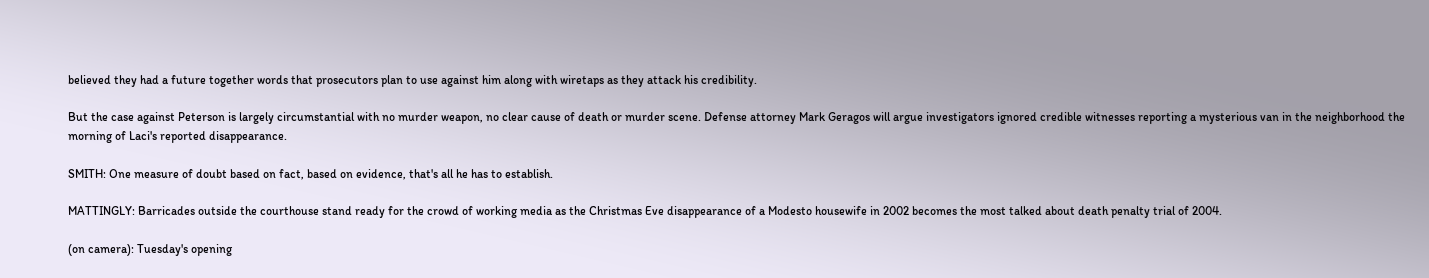believed they had a future together words that prosecutors plan to use against him along with wiretaps as they attack his credibility.

But the case against Peterson is largely circumstantial with no murder weapon, no clear cause of death or murder scene. Defense attorney Mark Geragos will argue investigators ignored credible witnesses reporting a mysterious van in the neighborhood the morning of Laci's reported disappearance.

SMITH: One measure of doubt based on fact, based on evidence, that's all he has to establish.

MATTINGLY: Barricades outside the courthouse stand ready for the crowd of working media as the Christmas Eve disappearance of a Modesto housewife in 2002 becomes the most talked about death penalty trial of 2004.

(on camera): Tuesday's opening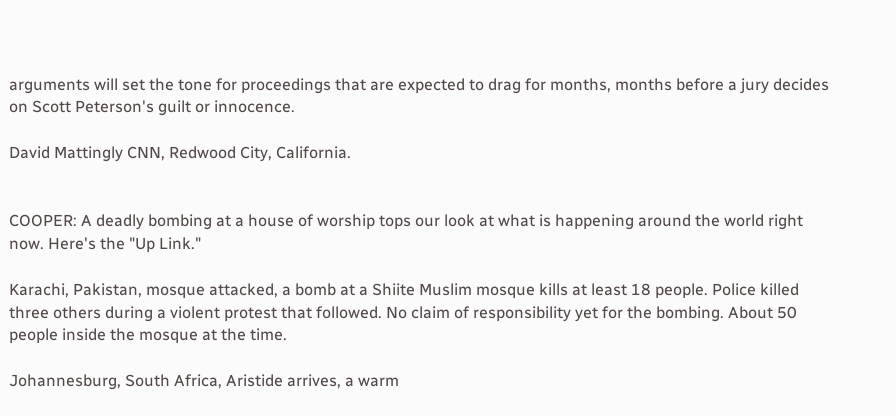arguments will set the tone for proceedings that are expected to drag for months, months before a jury decides on Scott Peterson's guilt or innocence.

David Mattingly CNN, Redwood City, California.


COOPER: A deadly bombing at a house of worship tops our look at what is happening around the world right now. Here's the "Up Link."

Karachi, Pakistan, mosque attacked, a bomb at a Shiite Muslim mosque kills at least 18 people. Police killed three others during a violent protest that followed. No claim of responsibility yet for the bombing. About 50 people inside the mosque at the time.

Johannesburg, South Africa, Aristide arrives, a warm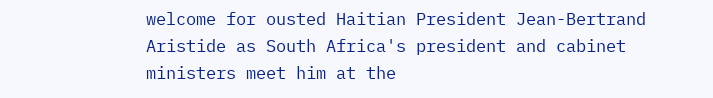welcome for ousted Haitian President Jean-Bertrand Aristide as South Africa's president and cabinet ministers meet him at the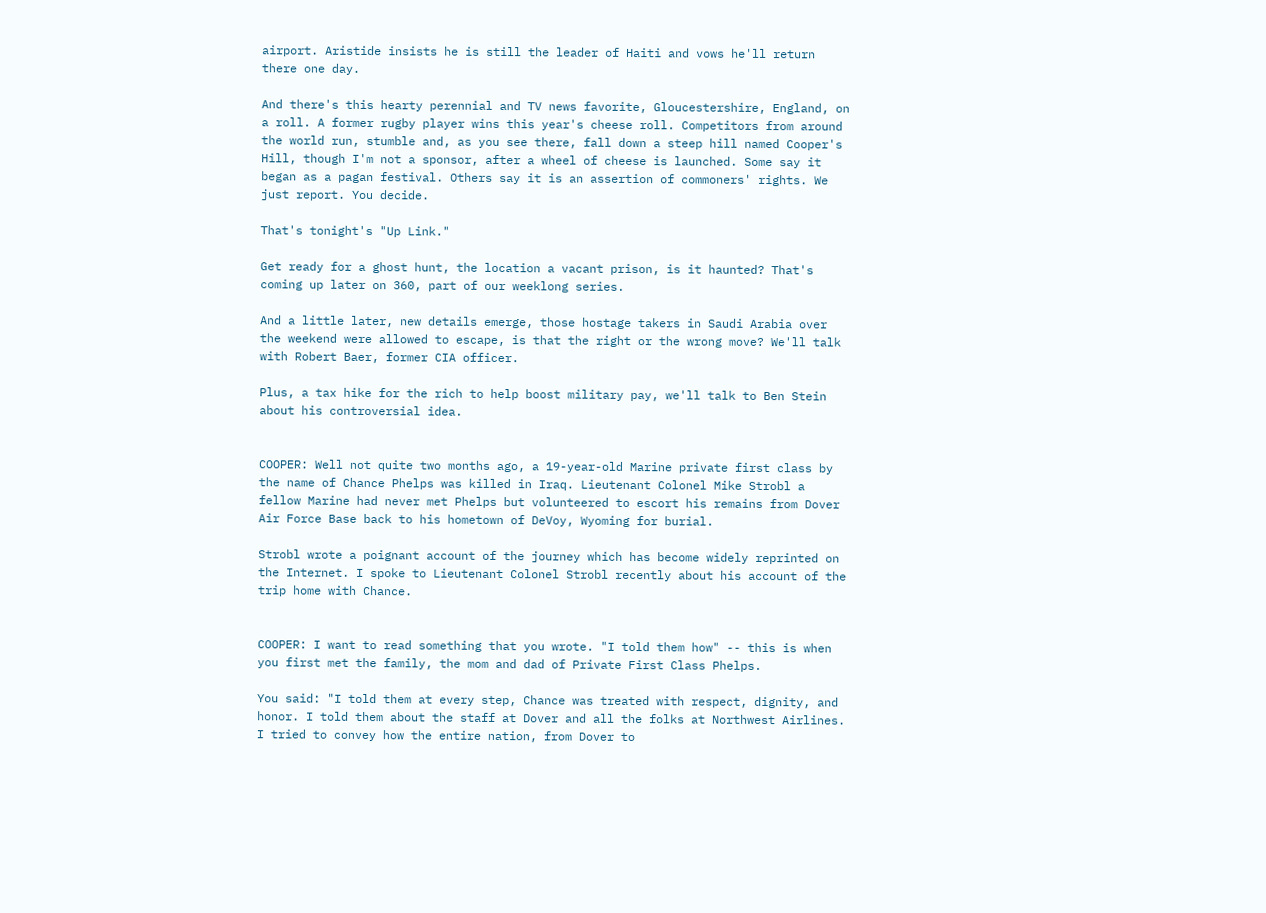airport. Aristide insists he is still the leader of Haiti and vows he'll return there one day.

And there's this hearty perennial and TV news favorite, Gloucestershire, England, on a roll. A former rugby player wins this year's cheese roll. Competitors from around the world run, stumble and, as you see there, fall down a steep hill named Cooper's Hill, though I'm not a sponsor, after a wheel of cheese is launched. Some say it began as a pagan festival. Others say it is an assertion of commoners' rights. We just report. You decide.

That's tonight's "Up Link."

Get ready for a ghost hunt, the location a vacant prison, is it haunted? That's coming up later on 360, part of our weeklong series.

And a little later, new details emerge, those hostage takers in Saudi Arabia over the weekend were allowed to escape, is that the right or the wrong move? We'll talk with Robert Baer, former CIA officer.

Plus, a tax hike for the rich to help boost military pay, we'll talk to Ben Stein about his controversial idea.


COOPER: Well not quite two months ago, a 19-year-old Marine private first class by the name of Chance Phelps was killed in Iraq. Lieutenant Colonel Mike Strobl a fellow Marine had never met Phelps but volunteered to escort his remains from Dover Air Force Base back to his hometown of DeVoy, Wyoming for burial.

Strobl wrote a poignant account of the journey which has become widely reprinted on the Internet. I spoke to Lieutenant Colonel Strobl recently about his account of the trip home with Chance.


COOPER: I want to read something that you wrote. "I told them how" -- this is when you first met the family, the mom and dad of Private First Class Phelps.

You said: "I told them at every step, Chance was treated with respect, dignity, and honor. I told them about the staff at Dover and all the folks at Northwest Airlines. I tried to convey how the entire nation, from Dover to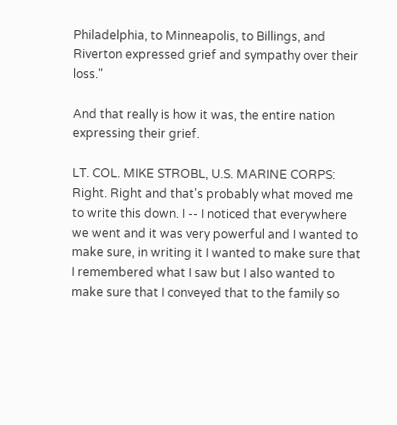Philadelphia, to Minneapolis, to Billings, and Riverton expressed grief and sympathy over their loss."

And that really is how it was, the entire nation expressing their grief.

LT. COL. MIKE STROBL, U.S. MARINE CORPS: Right. Right and that's probably what moved me to write this down. I -- I noticed that everywhere we went and it was very powerful and I wanted to make sure, in writing it I wanted to make sure that I remembered what I saw but I also wanted to make sure that I conveyed that to the family so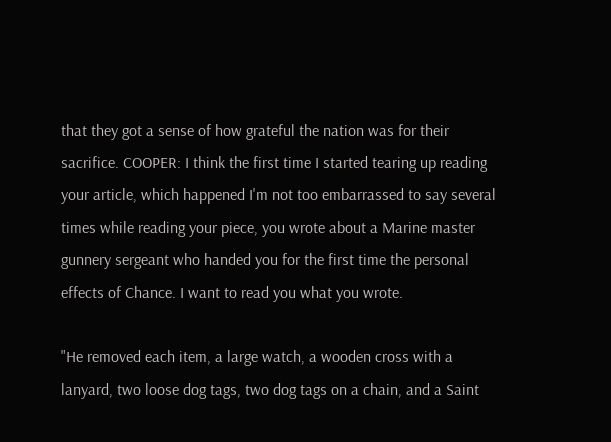that they got a sense of how grateful the nation was for their sacrifice. COOPER: I think the first time I started tearing up reading your article, which happened I'm not too embarrassed to say several times while reading your piece, you wrote about a Marine master gunnery sergeant who handed you for the first time the personal effects of Chance. I want to read you what you wrote.

"He removed each item, a large watch, a wooden cross with a lanyard, two loose dog tags, two dog tags on a chain, and a Saint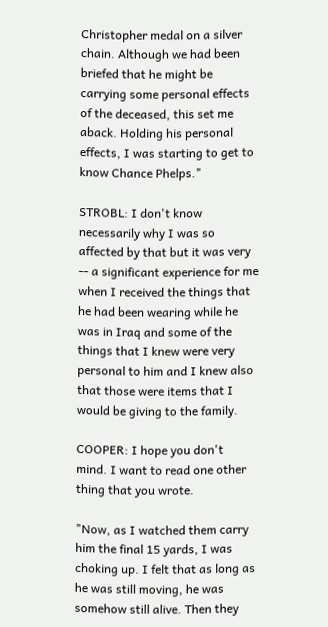Christopher medal on a silver chain. Although we had been briefed that he might be carrying some personal effects of the deceased, this set me aback. Holding his personal effects, I was starting to get to know Chance Phelps."

STROBL: I don't know necessarily why I was so affected by that but it was very -- a significant experience for me when I received the things that he had been wearing while he was in Iraq and some of the things that I knew were very personal to him and I knew also that those were items that I would be giving to the family.

COOPER: I hope you don't mind. I want to read one other thing that you wrote.

"Now, as I watched them carry him the final 15 yards, I was choking up. I felt that as long as he was still moving, he was somehow still alive. Then they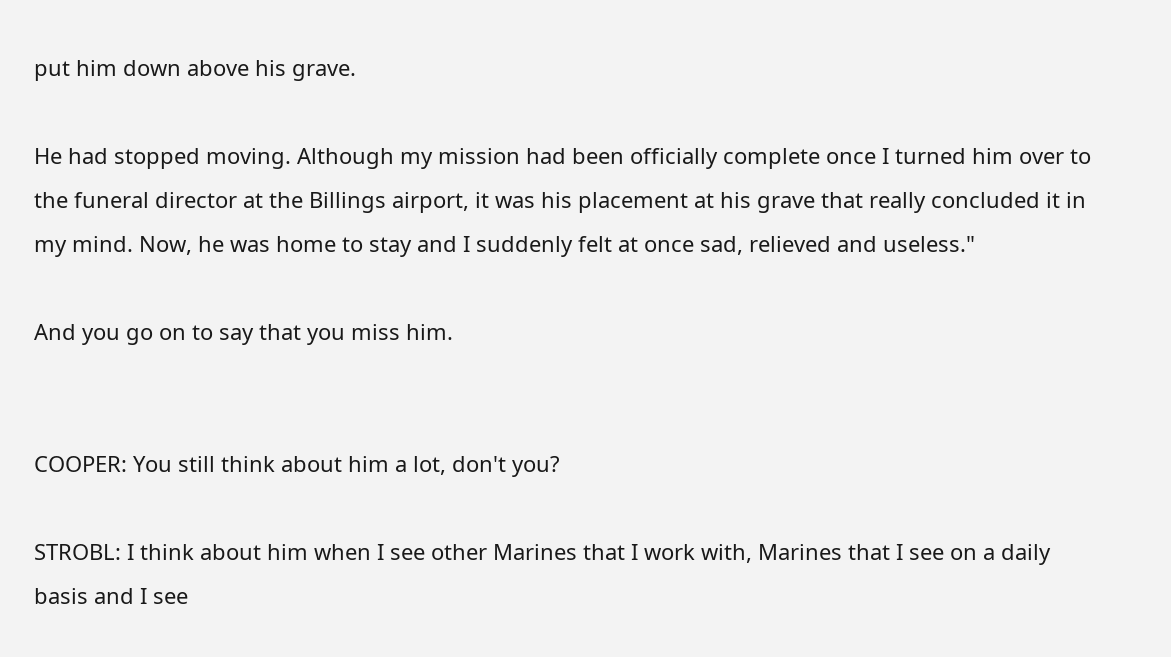put him down above his grave.

He had stopped moving. Although my mission had been officially complete once I turned him over to the funeral director at the Billings airport, it was his placement at his grave that really concluded it in my mind. Now, he was home to stay and I suddenly felt at once sad, relieved and useless."

And you go on to say that you miss him.


COOPER: You still think about him a lot, don't you?

STROBL: I think about him when I see other Marines that I work with, Marines that I see on a daily basis and I see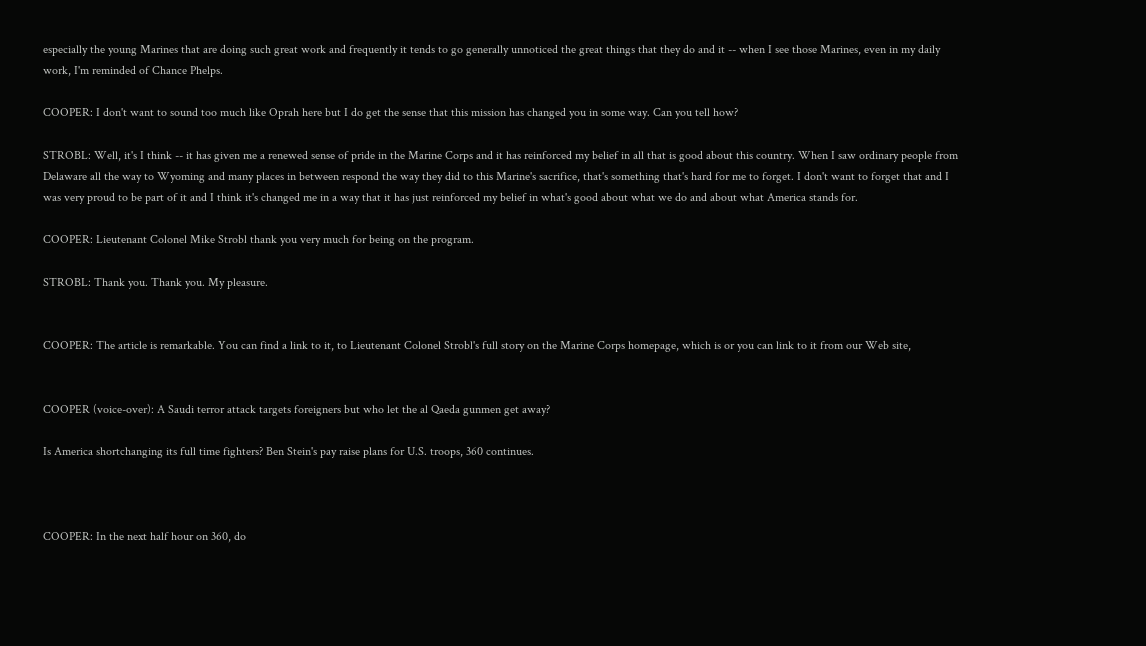especially the young Marines that are doing such great work and frequently it tends to go generally unnoticed the great things that they do and it -- when I see those Marines, even in my daily work, I'm reminded of Chance Phelps.

COOPER: I don't want to sound too much like Oprah here but I do get the sense that this mission has changed you in some way. Can you tell how?

STROBL: Well, it's I think -- it has given me a renewed sense of pride in the Marine Corps and it has reinforced my belief in all that is good about this country. When I saw ordinary people from Delaware all the way to Wyoming and many places in between respond the way they did to this Marine's sacrifice, that's something that's hard for me to forget. I don't want to forget that and I was very proud to be part of it and I think it's changed me in a way that it has just reinforced my belief in what's good about what we do and about what America stands for.

COOPER: Lieutenant Colonel Mike Strobl thank you very much for being on the program.

STROBL: Thank you. Thank you. My pleasure.


COOPER: The article is remarkable. You can find a link to it, to Lieutenant Colonel Strobl's full story on the Marine Corps homepage, which is or you can link to it from our Web site,


COOPER (voice-over): A Saudi terror attack targets foreigners but who let the al Qaeda gunmen get away?

Is America shortchanging its full time fighters? Ben Stein's pay raise plans for U.S. troops, 360 continues.



COOPER: In the next half hour on 360, do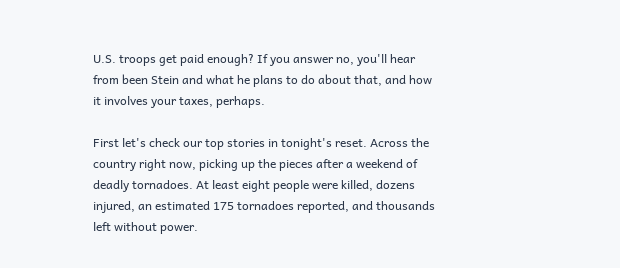U.S. troops get paid enough? If you answer no, you'll hear from been Stein and what he plans to do about that, and how it involves your taxes, perhaps.

First let's check our top stories in tonight's reset. Across the country right now, picking up the pieces after a weekend of deadly tornadoes. At least eight people were killed, dozens injured, an estimated 175 tornadoes reported, and thousands left without power.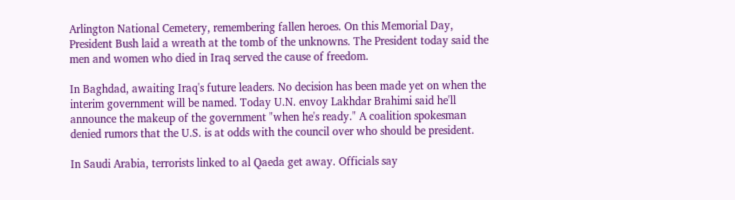Arlington National Cemetery, remembering fallen heroes. On this Memorial Day, President Bush laid a wreath at the tomb of the unknowns. The President today said the men and women who died in Iraq served the cause of freedom.

In Baghdad, awaiting Iraq's future leaders. No decision has been made yet on when the interim government will be named. Today U.N. envoy Lakhdar Brahimi said he'll announce the makeup of the government "when he's ready." A coalition spokesman denied rumors that the U.S. is at odds with the council over who should be president.

In Saudi Arabia, terrorists linked to al Qaeda get away. Officials say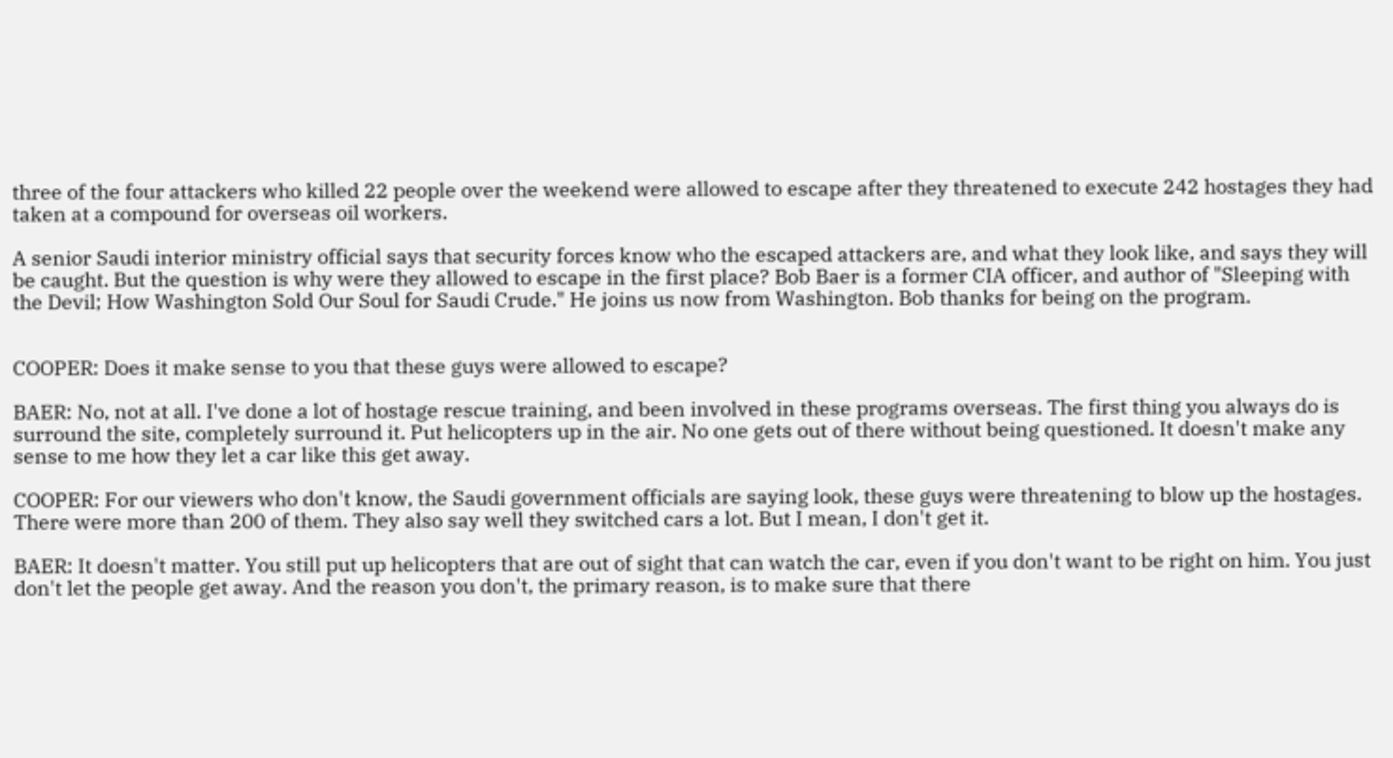three of the four attackers who killed 22 people over the weekend were allowed to escape after they threatened to execute 242 hostages they had taken at a compound for overseas oil workers.

A senior Saudi interior ministry official says that security forces know who the escaped attackers are, and what they look like, and says they will be caught. But the question is why were they allowed to escape in the first place? Bob Baer is a former CIA officer, and author of "Sleeping with the Devil; How Washington Sold Our Soul for Saudi Crude." He joins us now from Washington. Bob thanks for being on the program.


COOPER: Does it make sense to you that these guys were allowed to escape?

BAER: No, not at all. I've done a lot of hostage rescue training, and been involved in these programs overseas. The first thing you always do is surround the site, completely surround it. Put helicopters up in the air. No one gets out of there without being questioned. It doesn't make any sense to me how they let a car like this get away.

COOPER: For our viewers who don't know, the Saudi government officials are saying look, these guys were threatening to blow up the hostages. There were more than 200 of them. They also say well they switched cars a lot. But I mean, I don't get it.

BAER: It doesn't matter. You still put up helicopters that are out of sight that can watch the car, even if you don't want to be right on him. You just don't let the people get away. And the reason you don't, the primary reason, is to make sure that there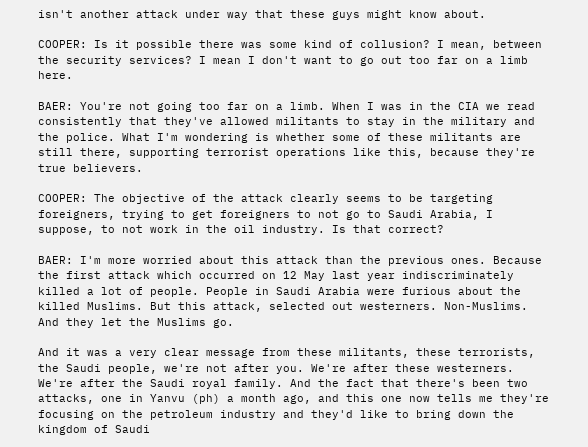isn't another attack under way that these guys might know about.

COOPER: Is it possible there was some kind of collusion? I mean, between the security services? I mean I don't want to go out too far on a limb here.

BAER: You're not going too far on a limb. When I was in the CIA we read consistently that they've allowed militants to stay in the military and the police. What I'm wondering is whether some of these militants are still there, supporting terrorist operations like this, because they're true believers.

COOPER: The objective of the attack clearly seems to be targeting foreigners, trying to get foreigners to not go to Saudi Arabia, I suppose, to not work in the oil industry. Is that correct?

BAER: I'm more worried about this attack than the previous ones. Because the first attack which occurred on 12 May last year indiscriminately killed a lot of people. People in Saudi Arabia were furious about the killed Muslims. But this attack, selected out westerners. Non-Muslims. And they let the Muslims go.

And it was a very clear message from these militants, these terrorists, the Saudi people, we're not after you. We're after these westerners. We're after the Saudi royal family. And the fact that there's been two attacks, one in Yanvu (ph) a month ago, and this one now tells me they're focusing on the petroleum industry and they'd like to bring down the kingdom of Saudi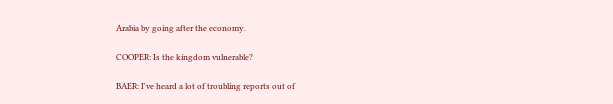Arabia by going after the economy.

COOPER: Is the kingdom vulnerable?

BAER: I've heard a lot of troubling reports out of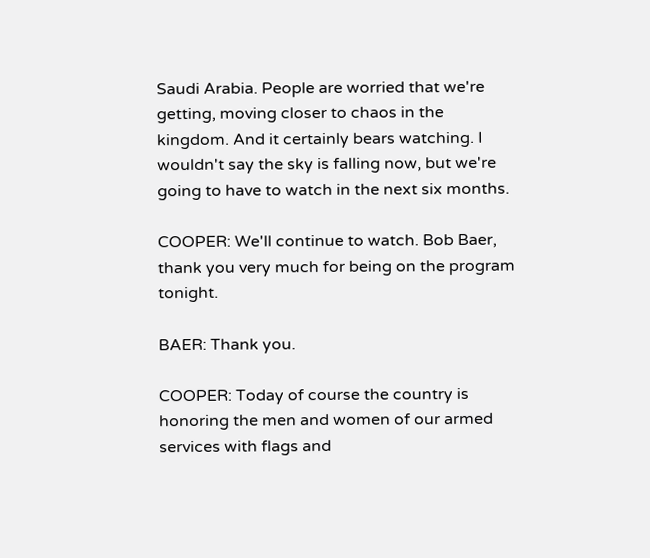Saudi Arabia. People are worried that we're getting, moving closer to chaos in the kingdom. And it certainly bears watching. I wouldn't say the sky is falling now, but we're going to have to watch in the next six months.

COOPER: We'll continue to watch. Bob Baer, thank you very much for being on the program tonight.

BAER: Thank you.

COOPER: Today of course the country is honoring the men and women of our armed services with flags and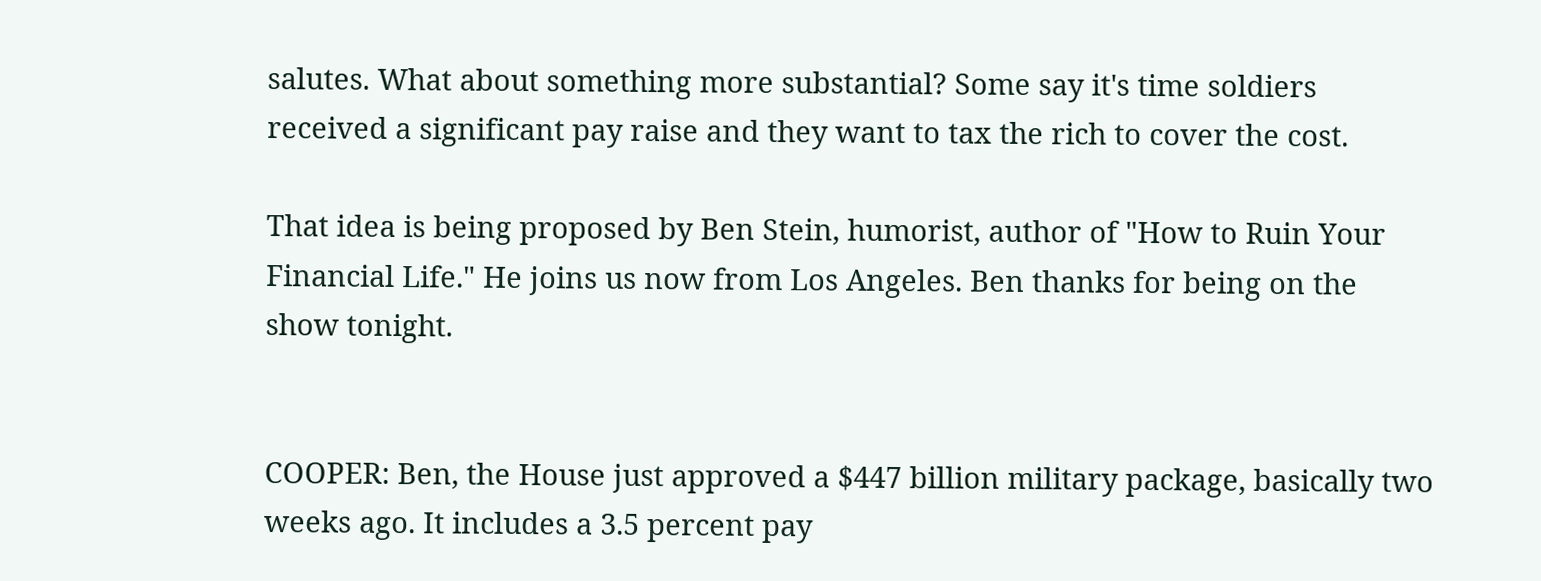salutes. What about something more substantial? Some say it's time soldiers received a significant pay raise and they want to tax the rich to cover the cost.

That idea is being proposed by Ben Stein, humorist, author of "How to Ruin Your Financial Life." He joins us now from Los Angeles. Ben thanks for being on the show tonight.


COOPER: Ben, the House just approved a $447 billion military package, basically two weeks ago. It includes a 3.5 percent pay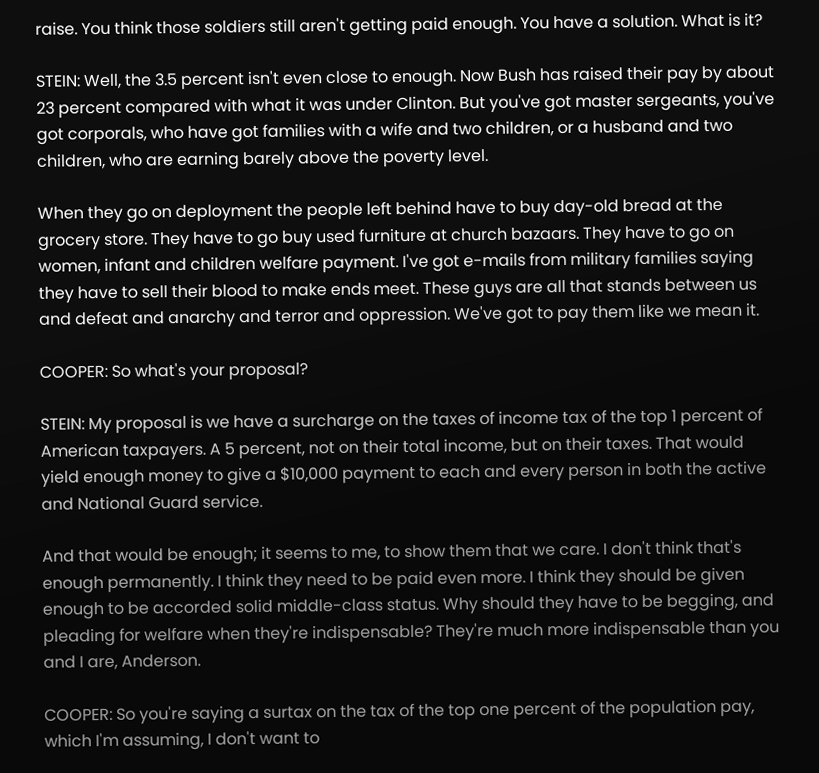raise. You think those soldiers still aren't getting paid enough. You have a solution. What is it?

STEIN: Well, the 3.5 percent isn't even close to enough. Now Bush has raised their pay by about 23 percent compared with what it was under Clinton. But you've got master sergeants, you've got corporals, who have got families with a wife and two children, or a husband and two children, who are earning barely above the poverty level.

When they go on deployment the people left behind have to buy day-old bread at the grocery store. They have to go buy used furniture at church bazaars. They have to go on women, infant and children welfare payment. I've got e-mails from military families saying they have to sell their blood to make ends meet. These guys are all that stands between us and defeat and anarchy and terror and oppression. We've got to pay them like we mean it.

COOPER: So what's your proposal?

STEIN: My proposal is we have a surcharge on the taxes of income tax of the top 1 percent of American taxpayers. A 5 percent, not on their total income, but on their taxes. That would yield enough money to give a $10,000 payment to each and every person in both the active and National Guard service.

And that would be enough; it seems to me, to show them that we care. I don't think that's enough permanently. I think they need to be paid even more. I think they should be given enough to be accorded solid middle-class status. Why should they have to be begging, and pleading for welfare when they're indispensable? They're much more indispensable than you and I are, Anderson.

COOPER: So you're saying a surtax on the tax of the top one percent of the population pay, which I'm assuming, I don't want to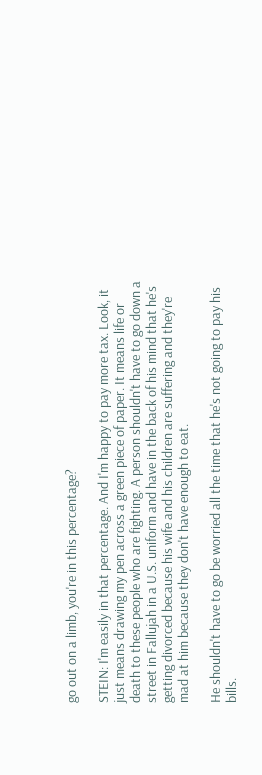go out on a limb, you're in this percentage?

STEIN: I'm easily in that percentage. And I'm happy to pay more tax. Look, it just means drawing my pen across a green piece of paper. It means life or death to these people who are fighting. A person shouldn't have to go down a street in Fallujah in a U.S. uniform and have in the back of his mind that he's getting divorced because his wife and his children are suffering and they're mad at him because they don't have enough to eat.

He shouldn't have to go be worried all the time that he's not going to pay his bills.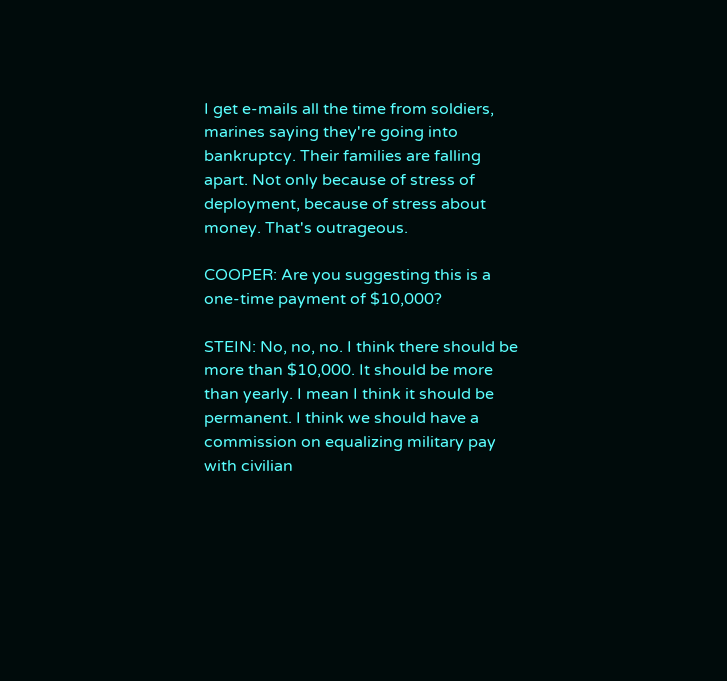I get e-mails all the time from soldiers, marines saying they're going into bankruptcy. Their families are falling apart. Not only because of stress of deployment, because of stress about money. That's outrageous.

COOPER: Are you suggesting this is a one-time payment of $10,000?

STEIN: No, no, no. I think there should be more than $10,000. It should be more than yearly. I mean I think it should be permanent. I think we should have a commission on equalizing military pay with civilian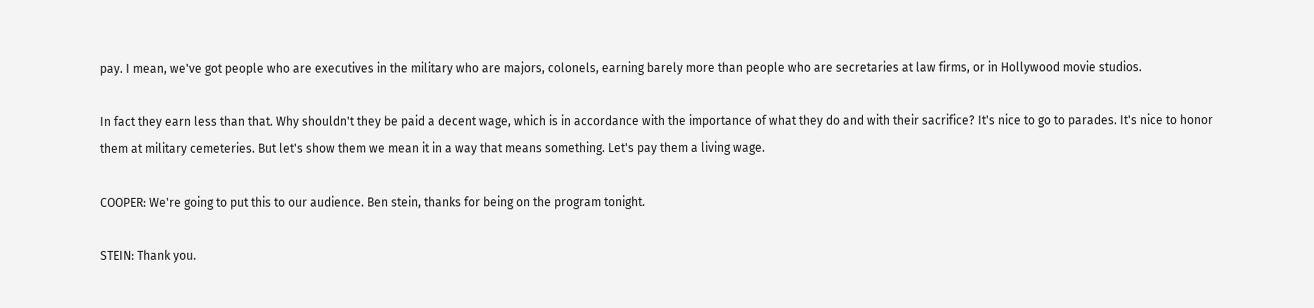pay. I mean, we've got people who are executives in the military who are majors, colonels, earning barely more than people who are secretaries at law firms, or in Hollywood movie studios.

In fact they earn less than that. Why shouldn't they be paid a decent wage, which is in accordance with the importance of what they do and with their sacrifice? It's nice to go to parades. It's nice to honor them at military cemeteries. But let's show them we mean it in a way that means something. Let's pay them a living wage.

COOPER: We're going to put this to our audience. Ben stein, thanks for being on the program tonight.

STEIN: Thank you.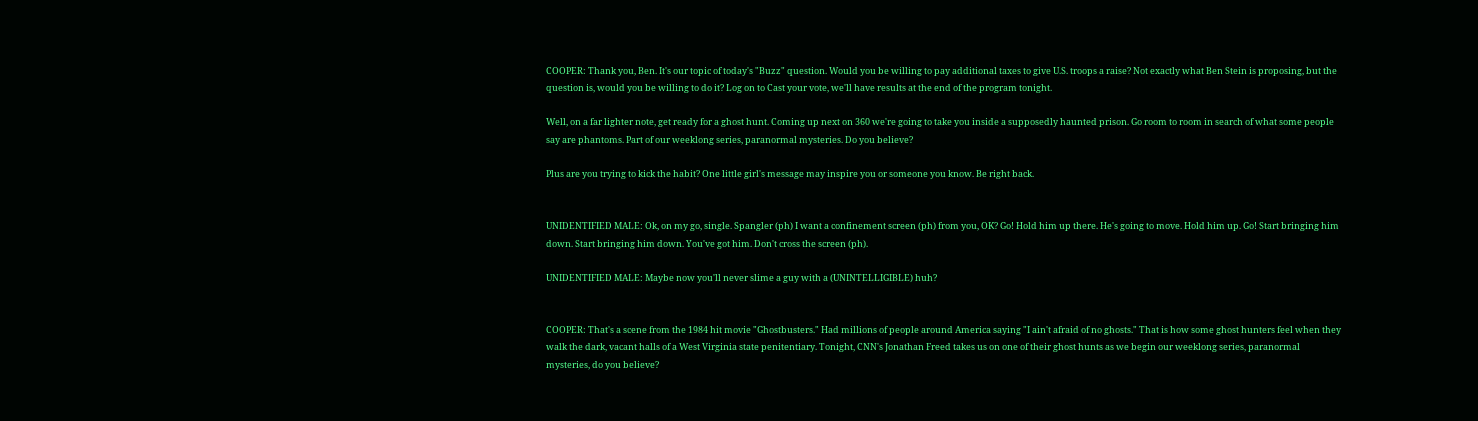COOPER: Thank you, Ben. It's our topic of today's "Buzz" question. Would you be willing to pay additional taxes to give U.S. troops a raise? Not exactly what Ben Stein is proposing, but the question is, would you be willing to do it? Log on to Cast your vote, we'll have results at the end of the program tonight.

Well, on a far lighter note, get ready for a ghost hunt. Coming up next on 360 we're going to take you inside a supposedly haunted prison. Go room to room in search of what some people say are phantoms. Part of our weeklong series, paranormal mysteries. Do you believe?

Plus are you trying to kick the habit? One little girl's message may inspire you or someone you know. Be right back.


UNIDENTIFIED MALE: Ok, on my go, single. Spangler (ph) I want a confinement screen (ph) from you, OK? Go! Hold him up there. He's going to move. Hold him up. Go! Start bringing him down. Start bringing him down. You've got him. Don't cross the screen (ph).

UNIDENTIFIED MALE: Maybe now you'll never slime a guy with a (UNINTELLIGIBLE) huh?


COOPER: That's a scene from the 1984 hit movie "Ghostbusters." Had millions of people around America saying "I ain't afraid of no ghosts." That is how some ghost hunters feel when they walk the dark, vacant halls of a West Virginia state penitentiary. Tonight, CNN's Jonathan Freed takes us on one of their ghost hunts as we begin our weeklong series, paranormal mysteries, do you believe?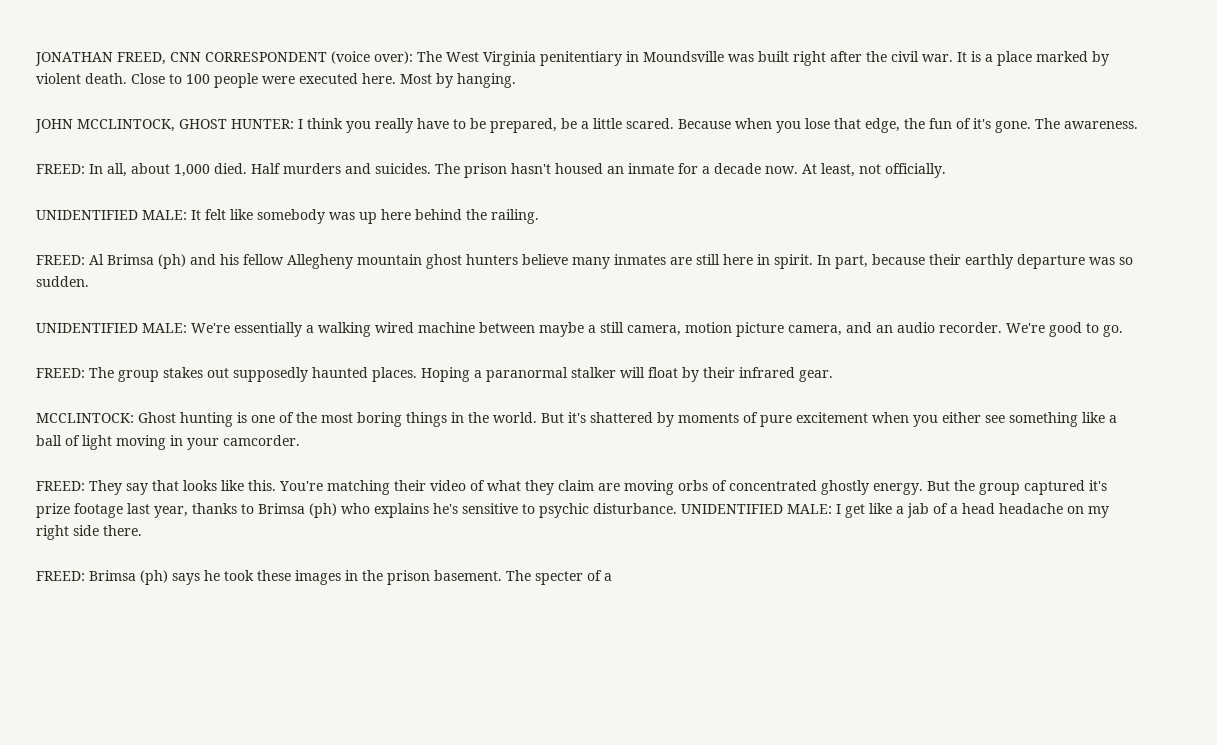JONATHAN FREED, CNN CORRESPONDENT (voice over): The West Virginia penitentiary in Moundsville was built right after the civil war. It is a place marked by violent death. Close to 100 people were executed here. Most by hanging.

JOHN MCCLINTOCK, GHOST HUNTER: I think you really have to be prepared, be a little scared. Because when you lose that edge, the fun of it's gone. The awareness.

FREED: In all, about 1,000 died. Half murders and suicides. The prison hasn't housed an inmate for a decade now. At least, not officially.

UNIDENTIFIED MALE: It felt like somebody was up here behind the railing.

FREED: Al Brimsa (ph) and his fellow Allegheny mountain ghost hunters believe many inmates are still here in spirit. In part, because their earthly departure was so sudden.

UNIDENTIFIED MALE: We're essentially a walking wired machine between maybe a still camera, motion picture camera, and an audio recorder. We're good to go.

FREED: The group stakes out supposedly haunted places. Hoping a paranormal stalker will float by their infrared gear.

MCCLINTOCK: Ghost hunting is one of the most boring things in the world. But it's shattered by moments of pure excitement when you either see something like a ball of light moving in your camcorder.

FREED: They say that looks like this. You're matching their video of what they claim are moving orbs of concentrated ghostly energy. But the group captured it's prize footage last year, thanks to Brimsa (ph) who explains he's sensitive to psychic disturbance. UNIDENTIFIED MALE: I get like a jab of a head headache on my right side there.

FREED: Brimsa (ph) says he took these images in the prison basement. The specter of a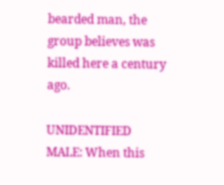bearded man, the group believes was killed here a century ago.

UNIDENTIFIED MALE: When this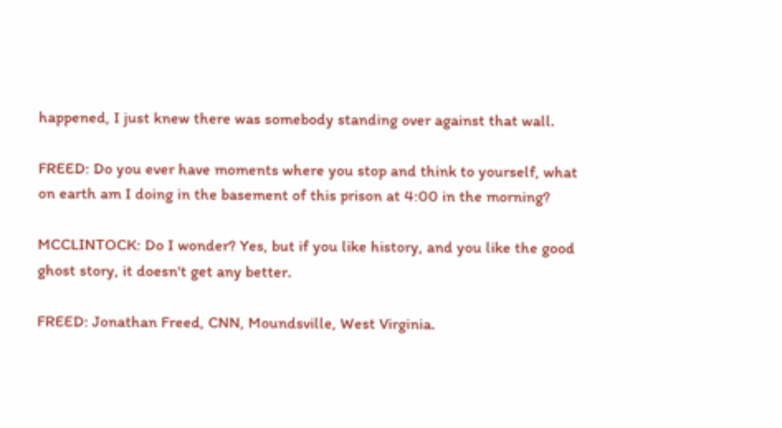happened, I just knew there was somebody standing over against that wall.

FREED: Do you ever have moments where you stop and think to yourself, what on earth am I doing in the basement of this prison at 4:00 in the morning?

MCCLINTOCK: Do I wonder? Yes, but if you like history, and you like the good ghost story, it doesn't get any better.

FREED: Jonathan Freed, CNN, Moundsville, West Virginia.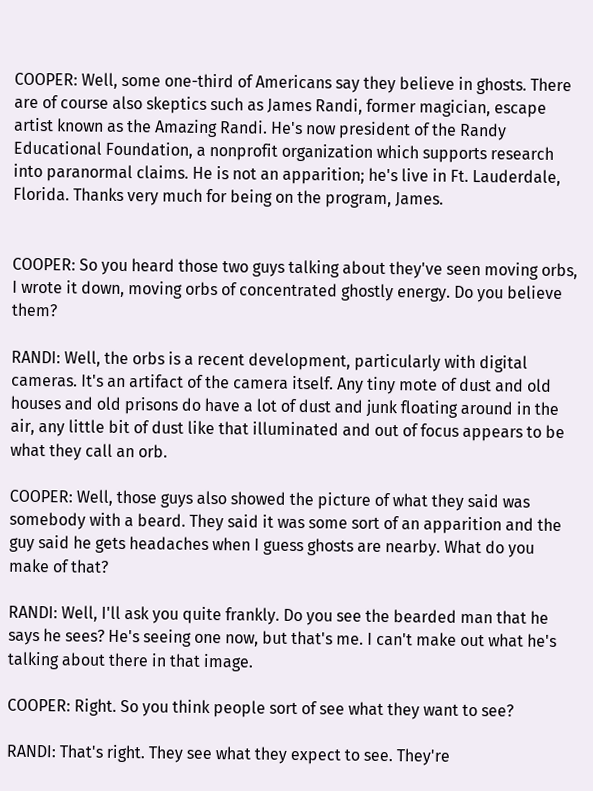COOPER: Well, some one-third of Americans say they believe in ghosts. There are of course also skeptics such as James Randi, former magician, escape artist known as the Amazing Randi. He's now president of the Randy Educational Foundation, a nonprofit organization which supports research into paranormal claims. He is not an apparition; he's live in Ft. Lauderdale, Florida. Thanks very much for being on the program, James.


COOPER: So you heard those two guys talking about they've seen moving orbs, I wrote it down, moving orbs of concentrated ghostly energy. Do you believe them?

RANDI: Well, the orbs is a recent development, particularly with digital cameras. It's an artifact of the camera itself. Any tiny mote of dust and old houses and old prisons do have a lot of dust and junk floating around in the air, any little bit of dust like that illuminated and out of focus appears to be what they call an orb.

COOPER: Well, those guys also showed the picture of what they said was somebody with a beard. They said it was some sort of an apparition and the guy said he gets headaches when I guess ghosts are nearby. What do you make of that?

RANDI: Well, I'll ask you quite frankly. Do you see the bearded man that he says he sees? He's seeing one now, but that's me. I can't make out what he's talking about there in that image.

COOPER: Right. So you think people sort of see what they want to see?

RANDI: That's right. They see what they expect to see. They're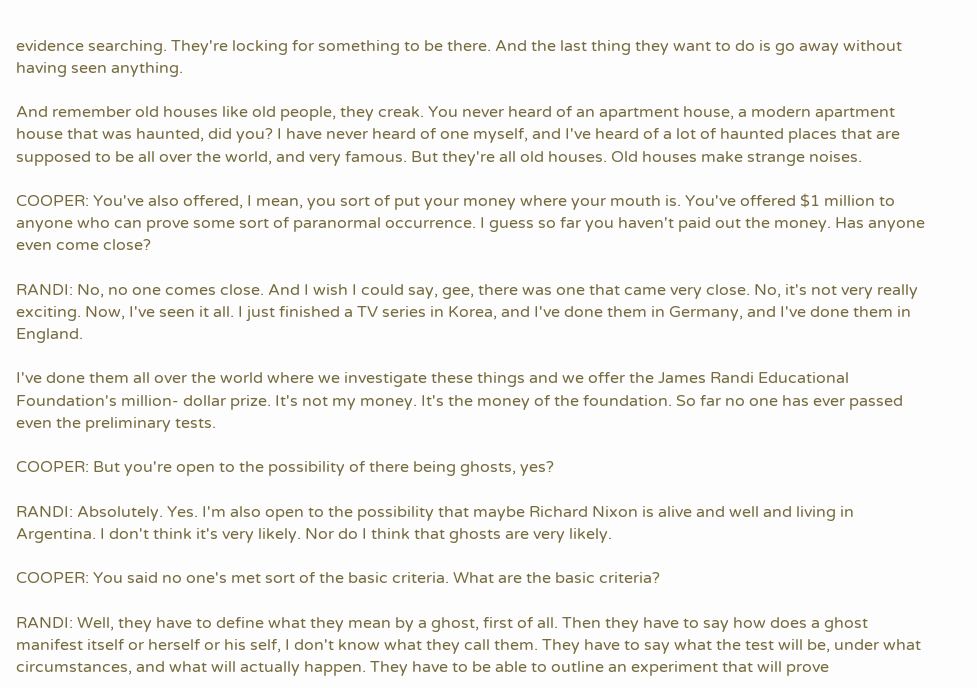evidence searching. They're locking for something to be there. And the last thing they want to do is go away without having seen anything.

And remember old houses like old people, they creak. You never heard of an apartment house, a modern apartment house that was haunted, did you? I have never heard of one myself, and I've heard of a lot of haunted places that are supposed to be all over the world, and very famous. But they're all old houses. Old houses make strange noises.

COOPER: You've also offered, I mean, you sort of put your money where your mouth is. You've offered $1 million to anyone who can prove some sort of paranormal occurrence. I guess so far you haven't paid out the money. Has anyone even come close?

RANDI: No, no one comes close. And I wish I could say, gee, there was one that came very close. No, it's not very really exciting. Now, I've seen it all. I just finished a TV series in Korea, and I've done them in Germany, and I've done them in England.

I've done them all over the world where we investigate these things and we offer the James Randi Educational Foundation's million- dollar prize. It's not my money. It's the money of the foundation. So far no one has ever passed even the preliminary tests.

COOPER: But you're open to the possibility of there being ghosts, yes?

RANDI: Absolutely. Yes. I'm also open to the possibility that maybe Richard Nixon is alive and well and living in Argentina. I don't think it's very likely. Nor do I think that ghosts are very likely.

COOPER: You said no one's met sort of the basic criteria. What are the basic criteria?

RANDI: Well, they have to define what they mean by a ghost, first of all. Then they have to say how does a ghost manifest itself or herself or his self, I don't know what they call them. They have to say what the test will be, under what circumstances, and what will actually happen. They have to be able to outline an experiment that will prove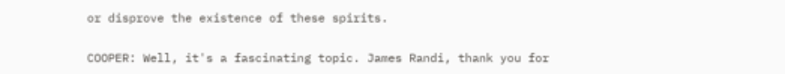or disprove the existence of these spirits.

COOPER: Well, it's a fascinating topic. James Randi, thank you for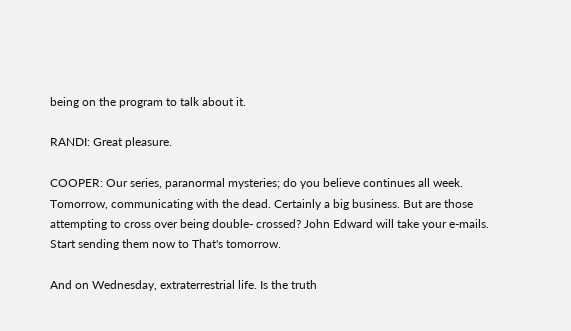being on the program to talk about it.

RANDI: Great pleasure.

COOPER: Our series, paranormal mysteries; do you believe continues all week. Tomorrow, communicating with the dead. Certainly a big business. But are those attempting to cross over being double- crossed? John Edward will take your e-mails. Start sending them now to That's tomorrow.

And on Wednesday, extraterrestrial life. Is the truth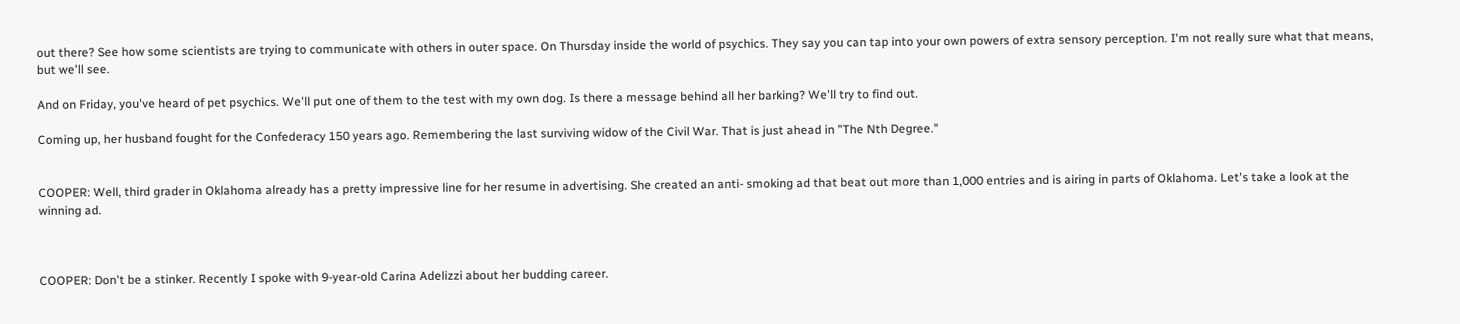out there? See how some scientists are trying to communicate with others in outer space. On Thursday inside the world of psychics. They say you can tap into your own powers of extra sensory perception. I'm not really sure what that means, but we'll see.

And on Friday, you've heard of pet psychics. We'll put one of them to the test with my own dog. Is there a message behind all her barking? We'll try to find out.

Coming up, her husband fought for the Confederacy 150 years ago. Remembering the last surviving widow of the Civil War. That is just ahead in "The Nth Degree."


COOPER: Well, third grader in Oklahoma already has a pretty impressive line for her resume in advertising. She created an anti- smoking ad that beat out more than 1,000 entries and is airing in parts of Oklahoma. Let's take a look at the winning ad.



COOPER: Don't be a stinker. Recently I spoke with 9-year-old Carina Adelizzi about her budding career.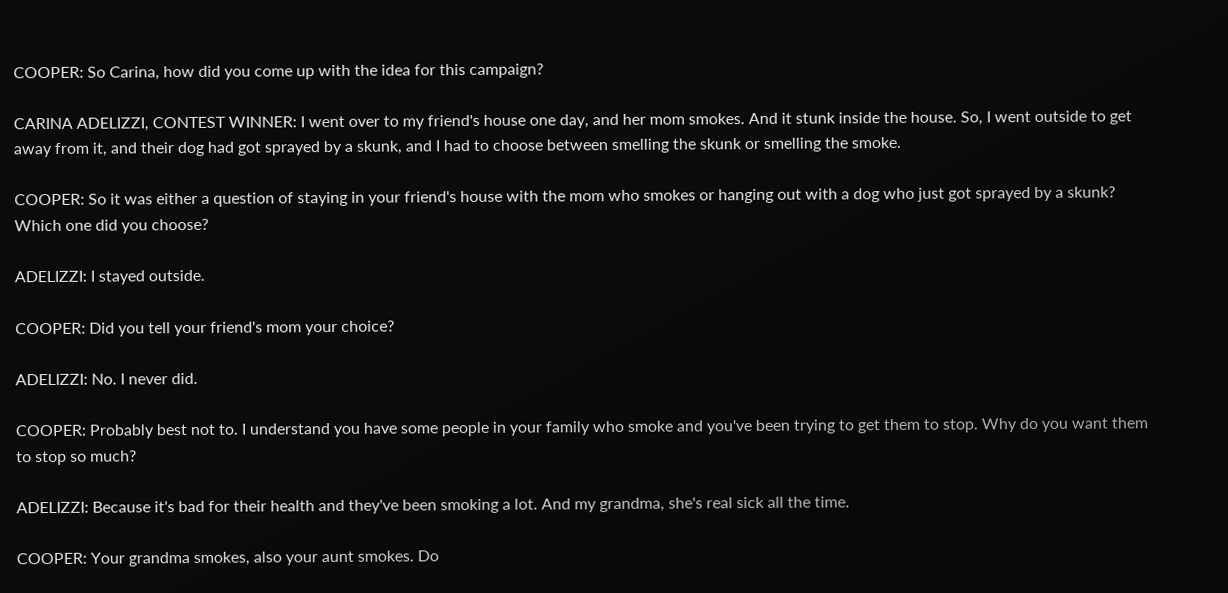COOPER: So Carina, how did you come up with the idea for this campaign?

CARINA ADELIZZI, CONTEST WINNER: I went over to my friend's house one day, and her mom smokes. And it stunk inside the house. So, I went outside to get away from it, and their dog had got sprayed by a skunk, and I had to choose between smelling the skunk or smelling the smoke.

COOPER: So it was either a question of staying in your friend's house with the mom who smokes or hanging out with a dog who just got sprayed by a skunk? Which one did you choose?

ADELIZZI: I stayed outside.

COOPER: Did you tell your friend's mom your choice?

ADELIZZI: No. I never did.

COOPER: Probably best not to. I understand you have some people in your family who smoke and you've been trying to get them to stop. Why do you want them to stop so much?

ADELIZZI: Because it's bad for their health and they've been smoking a lot. And my grandma, she's real sick all the time.

COOPER: Your grandma smokes, also your aunt smokes. Do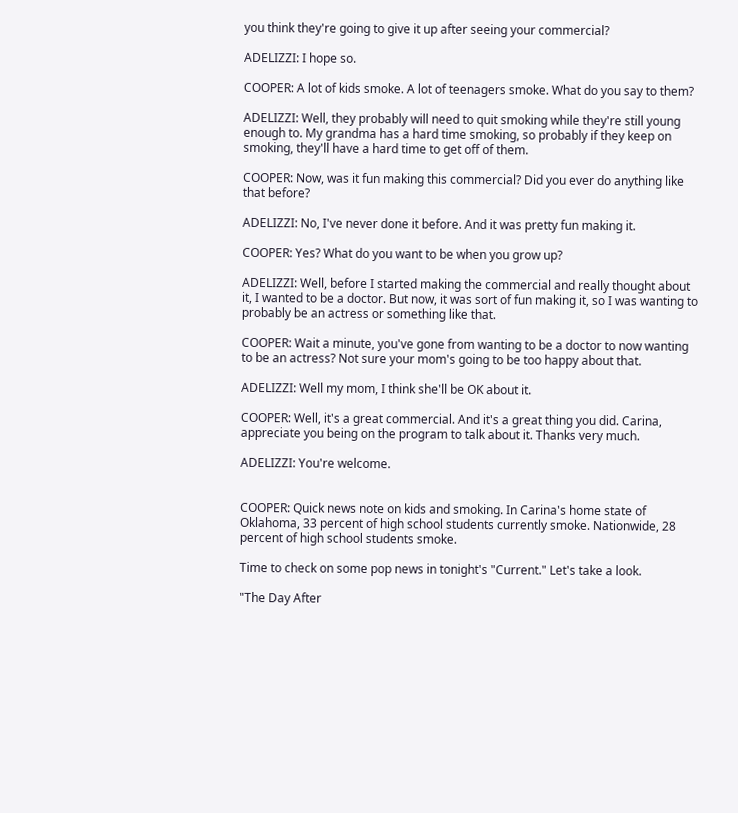you think they're going to give it up after seeing your commercial?

ADELIZZI: I hope so.

COOPER: A lot of kids smoke. A lot of teenagers smoke. What do you say to them?

ADELIZZI: Well, they probably will need to quit smoking while they're still young enough to. My grandma has a hard time smoking, so probably if they keep on smoking, they'll have a hard time to get off of them.

COOPER: Now, was it fun making this commercial? Did you ever do anything like that before?

ADELIZZI: No, I've never done it before. And it was pretty fun making it.

COOPER: Yes? What do you want to be when you grow up?

ADELIZZI: Well, before I started making the commercial and really thought about it, I wanted to be a doctor. But now, it was sort of fun making it, so I was wanting to probably be an actress or something like that.

COOPER: Wait a minute, you've gone from wanting to be a doctor to now wanting to be an actress? Not sure your mom's going to be too happy about that.

ADELIZZI: Well my mom, I think she'll be OK about it.

COOPER: Well, it's a great commercial. And it's a great thing you did. Carina, appreciate you being on the program to talk about it. Thanks very much.

ADELIZZI: You're welcome.


COOPER: Quick news note on kids and smoking. In Carina's home state of Oklahoma, 33 percent of high school students currently smoke. Nationwide, 28 percent of high school students smoke.

Time to check on some pop news in tonight's "Current." Let's take a look.

"The Day After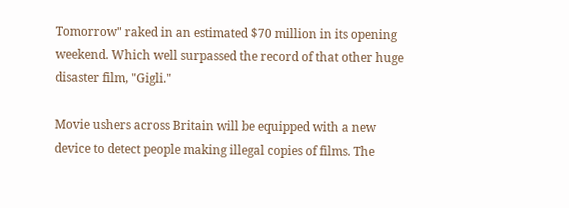Tomorrow" raked in an estimated $70 million in its opening weekend. Which well surpassed the record of that other huge disaster film, "Gigli."

Movie ushers across Britain will be equipped with a new device to detect people making illegal copies of films. The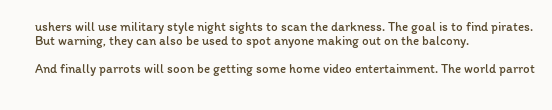ushers will use military style night sights to scan the darkness. The goal is to find pirates. But warning, they can also be used to spot anyone making out on the balcony.

And finally parrots will soon be getting some home video entertainment. The world parrot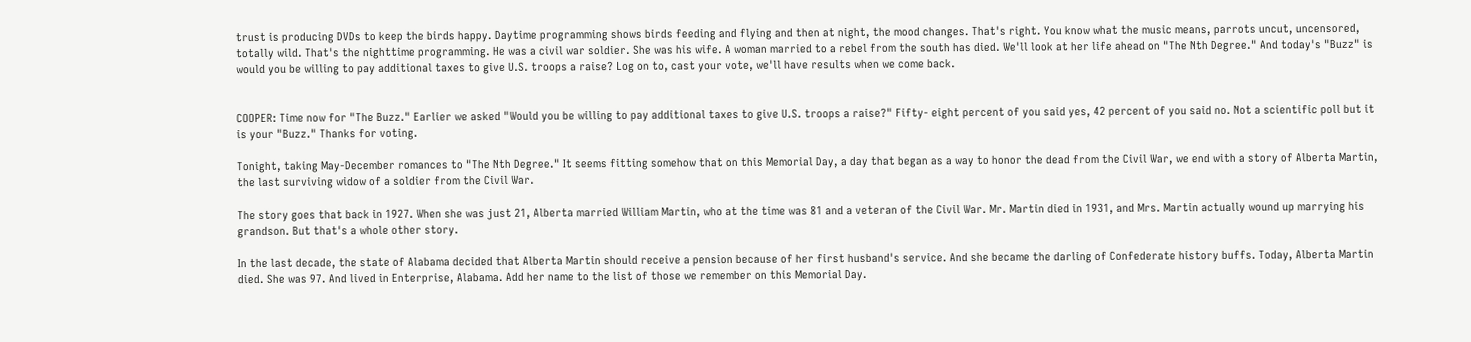trust is producing DVDs to keep the birds happy. Daytime programming shows birds feeding and flying and then at night, the mood changes. That's right. You know what the music means, parrots uncut, uncensored, totally wild. That's the nighttime programming. He was a civil war soldier. She was his wife. A woman married to a rebel from the south has died. We'll look at her life ahead on "The Nth Degree." And today's "Buzz" is would you be willing to pay additional taxes to give U.S. troops a raise? Log on to, cast your vote, we'll have results when we come back.


COOPER: Time now for "The Buzz." Earlier we asked "Would you be willing to pay additional taxes to give U.S. troops a raise?" Fifty- eight percent of you said yes, 42 percent of you said no. Not a scientific poll but it is your "Buzz." Thanks for voting.

Tonight, taking May-December romances to "The Nth Degree." It seems fitting somehow that on this Memorial Day, a day that began as a way to honor the dead from the Civil War, we end with a story of Alberta Martin, the last surviving widow of a soldier from the Civil War.

The story goes that back in 1927. When she was just 21, Alberta married William Martin, who at the time was 81 and a veteran of the Civil War. Mr. Martin died in 1931, and Mrs. Martin actually wound up marrying his grandson. But that's a whole other story.

In the last decade, the state of Alabama decided that Alberta Martin should receive a pension because of her first husband's service. And she became the darling of Confederate history buffs. Today, Alberta Martin died. She was 97. And lived in Enterprise, Alabama. Add her name to the list of those we remember on this Memorial Day.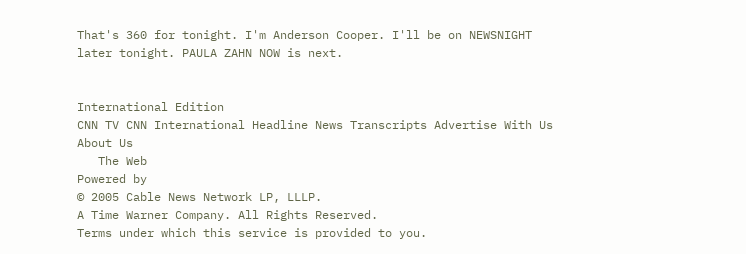That's 360 for tonight. I'm Anderson Cooper. I'll be on NEWSNIGHT later tonight. PAULA ZAHN NOW is next.


International Edition
CNN TV CNN International Headline News Transcripts Advertise With Us About Us
   The Web
Powered by
© 2005 Cable News Network LP, LLLP.
A Time Warner Company. All Rights Reserved.
Terms under which this service is provided to you.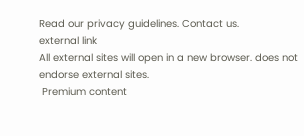Read our privacy guidelines. Contact us.
external link
All external sites will open in a new browser. does not endorse external sites.
 Premium content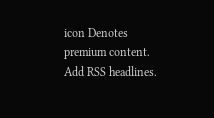icon Denotes premium content.
Add RSS headlines.